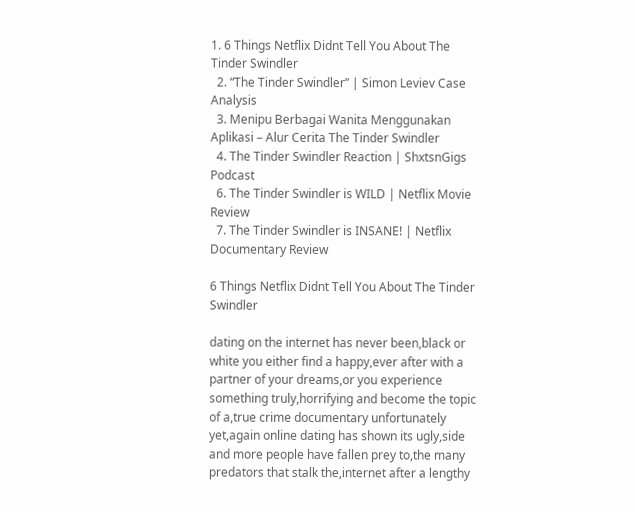1. 6 Things Netflix Didnt Tell You About The Tinder Swindler
  2. “The Tinder Swindler” | Simon Leviev Case Analysis
  3. Menipu Berbagai Wanita Menggunakan Aplikasi – Alur Cerita The Tinder Swindler
  4. The Tinder Swindler Reaction | ShxtsnGigs Podcast
  6. The Tinder Swindler is WILD | Netflix Movie Review
  7. The Tinder Swindler is INSANE! | Netflix Documentary Review

6 Things Netflix Didnt Tell You About The Tinder Swindler

dating on the internet has never been,black or white you either find a happy,ever after with a partner of your dreams,or you experience something truly,horrifying and become the topic of a,true crime documentary unfortunately yet,again online dating has shown its ugly,side and more people have fallen prey to,the many predators that stalk the,internet after a lengthy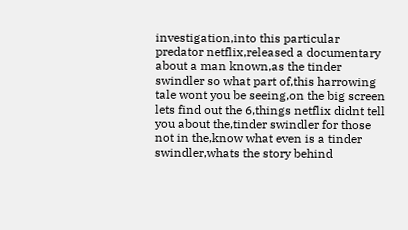investigation,into this particular predator netflix,released a documentary about a man known,as the tinder swindler so what part of,this harrowing tale wont you be seeing,on the big screen lets find out the 6,things netflix didnt tell you about the,tinder swindler for those not in the,know what even is a tinder swindler,whats the story behind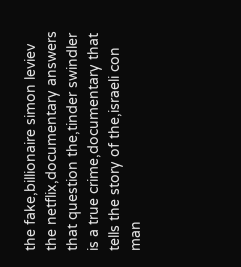the fake,billionaire simon leviev the netflix,documentary answers that question the,tinder swindler is a true crime,documentary that tells the story of the,israeli con man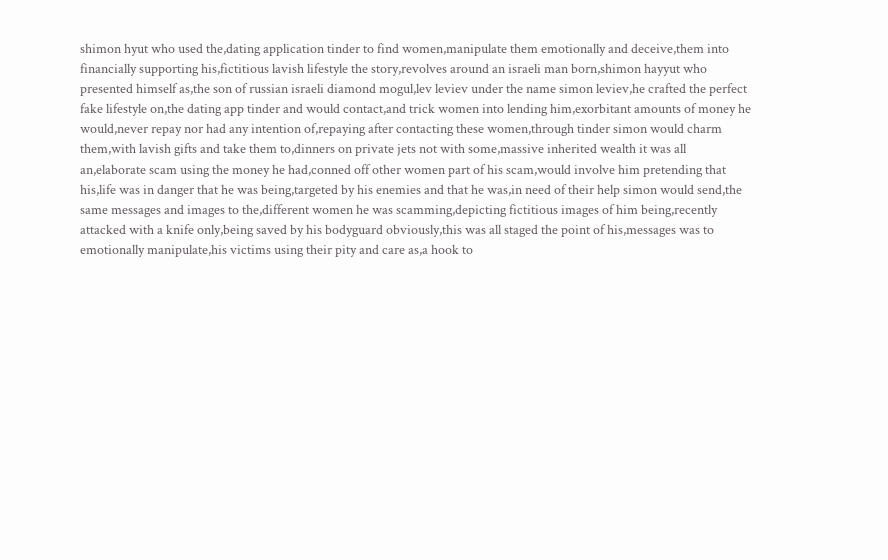shimon hyut who used the,dating application tinder to find women,manipulate them emotionally and deceive,them into financially supporting his,fictitious lavish lifestyle the story,revolves around an israeli man born,shimon hayyut who presented himself as,the son of russian israeli diamond mogul,lev leviev under the name simon leviev,he crafted the perfect fake lifestyle on,the dating app tinder and would contact,and trick women into lending him,exorbitant amounts of money he would,never repay nor had any intention of,repaying after contacting these women,through tinder simon would charm them,with lavish gifts and take them to,dinners on private jets not with some,massive inherited wealth it was all an,elaborate scam using the money he had,conned off other women part of his scam,would involve him pretending that his,life was in danger that he was being,targeted by his enemies and that he was,in need of their help simon would send,the same messages and images to the,different women he was scamming,depicting fictitious images of him being,recently attacked with a knife only,being saved by his bodyguard obviously,this was all staged the point of his,messages was to emotionally manipulate,his victims using their pity and care as,a hook to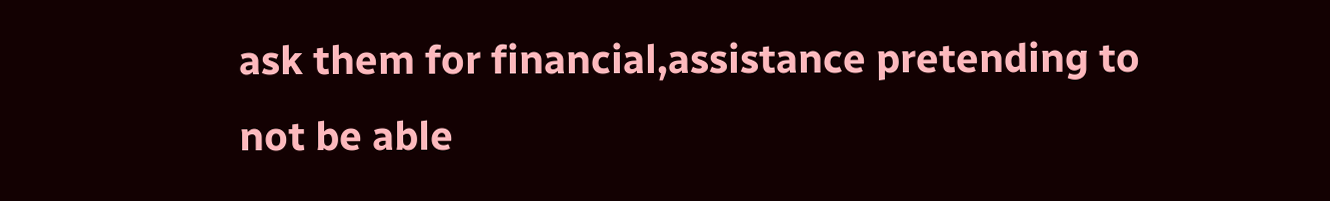ask them for financial,assistance pretending to not be able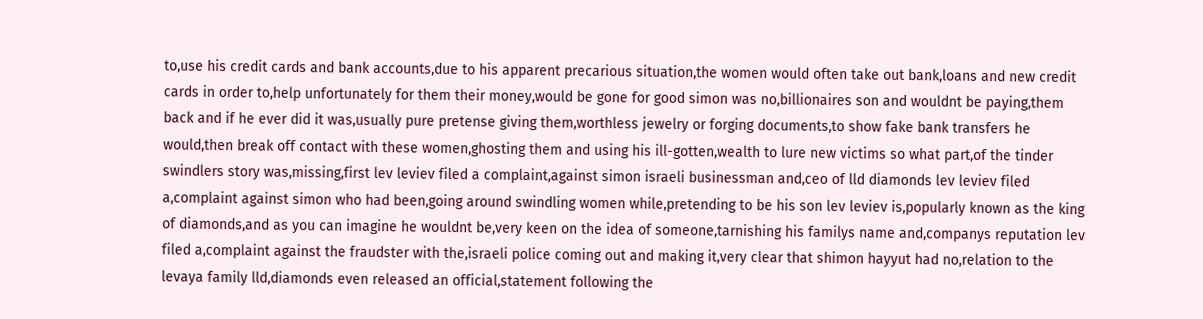to,use his credit cards and bank accounts,due to his apparent precarious situation,the women would often take out bank,loans and new credit cards in order to,help unfortunately for them their money,would be gone for good simon was no,billionaires son and wouldnt be paying,them back and if he ever did it was,usually pure pretense giving them,worthless jewelry or forging documents,to show fake bank transfers he would,then break off contact with these women,ghosting them and using his ill-gotten,wealth to lure new victims so what part,of the tinder swindlers story was,missing,first lev leviev filed a complaint,against simon israeli businessman and,ceo of lld diamonds lev leviev filed a,complaint against simon who had been,going around swindling women while,pretending to be his son lev leviev is,popularly known as the king of diamonds,and as you can imagine he wouldnt be,very keen on the idea of someone,tarnishing his familys name and,companys reputation lev filed a,complaint against the fraudster with the,israeli police coming out and making it,very clear that shimon hayyut had no,relation to the levaya family lld,diamonds even released an official,statement following the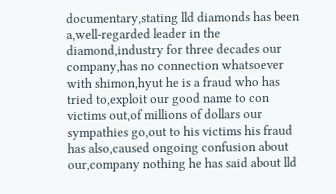documentary,stating lld diamonds has been a,well-regarded leader in the diamond,industry for three decades our company,has no connection whatsoever with shimon,hyut he is a fraud who has tried to,exploit our good name to con victims out,of millions of dollars our sympathies go,out to his victims his fraud has also,caused ongoing confusion about our,company nothing he has said about lld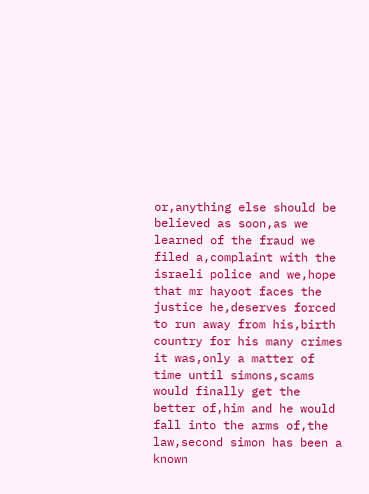or,anything else should be believed as soon,as we learned of the fraud we filed a,complaint with the israeli police and we,hope that mr hayoot faces the justice he,deserves forced to run away from his,birth country for his many crimes it was,only a matter of time until simons,scams would finally get the better of,him and he would fall into the arms of,the law,second simon has been a known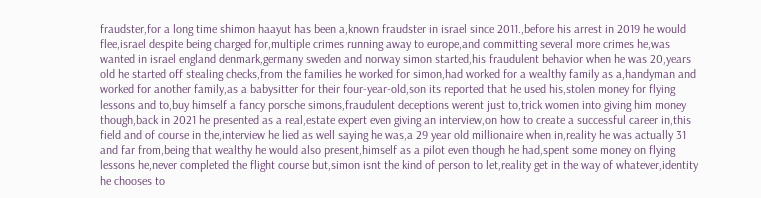fraudster,for a long time shimon haayut has been a,known fraudster in israel since 2011.,before his arrest in 2019 he would flee,israel despite being charged for,multiple crimes running away to europe,and committing several more crimes he,was wanted in israel england denmark,germany sweden and norway simon started,his fraudulent behavior when he was 20,years old he started off stealing checks,from the families he worked for simon,had worked for a wealthy family as a,handyman and worked for another family,as a babysitter for their four-year-old,son its reported that he used his,stolen money for flying lessons and to,buy himself a fancy porsche simons,fraudulent deceptions werent just to,trick women into giving him money though,back in 2021 he presented as a real,estate expert even giving an interview,on how to create a successful career in,this field and of course in the,interview he lied as well saying he was,a 29 year old millionaire when in,reality he was actually 31 and far from,being that wealthy he would also present,himself as a pilot even though he had,spent some money on flying lessons he,never completed the flight course but,simon isnt the kind of person to let,reality get in the way of whatever,identity he chooses to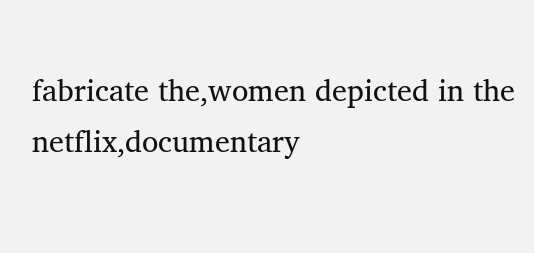fabricate the,women depicted in the netflix,documentary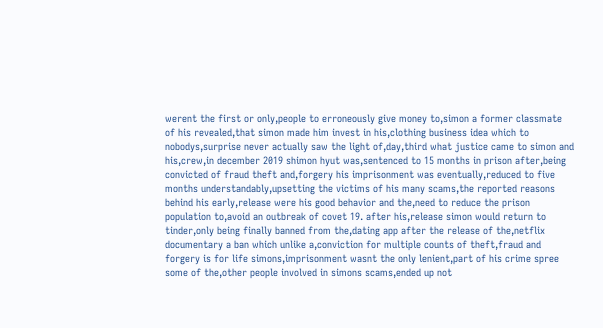werent the first or only,people to erroneously give money to,simon a former classmate of his revealed,that simon made him invest in his,clothing business idea which to nobodys,surprise never actually saw the light of,day,third what justice came to simon and his,crew,in december 2019 shimon hyut was,sentenced to 15 months in prison after,being convicted of fraud theft and,forgery his imprisonment was eventually,reduced to five months understandably,upsetting the victims of his many scams,the reported reasons behind his early,release were his good behavior and the,need to reduce the prison population to,avoid an outbreak of covet 19. after his,release simon would return to tinder,only being finally banned from the,dating app after the release of the,netflix documentary a ban which unlike a,conviction for multiple counts of theft,fraud and forgery is for life simons,imprisonment wasnt the only lenient,part of his crime spree some of the,other people involved in simons scams,ended up not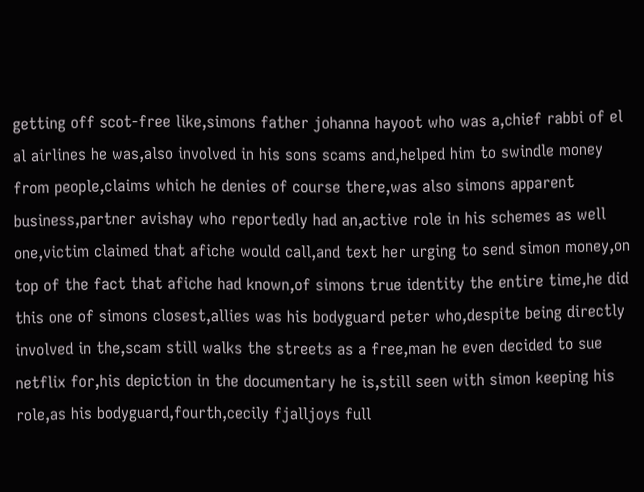getting off scot-free like,simons father johanna hayoot who was a,chief rabbi of el al airlines he was,also involved in his sons scams and,helped him to swindle money from people,claims which he denies of course there,was also simons apparent business,partner avishay who reportedly had an,active role in his schemes as well one,victim claimed that afiche would call,and text her urging to send simon money,on top of the fact that afiche had known,of simons true identity the entire time,he did this one of simons closest,allies was his bodyguard peter who,despite being directly involved in the,scam still walks the streets as a free,man he even decided to sue netflix for,his depiction in the documentary he is,still seen with simon keeping his role,as his bodyguard,fourth,cecily fjalljoys full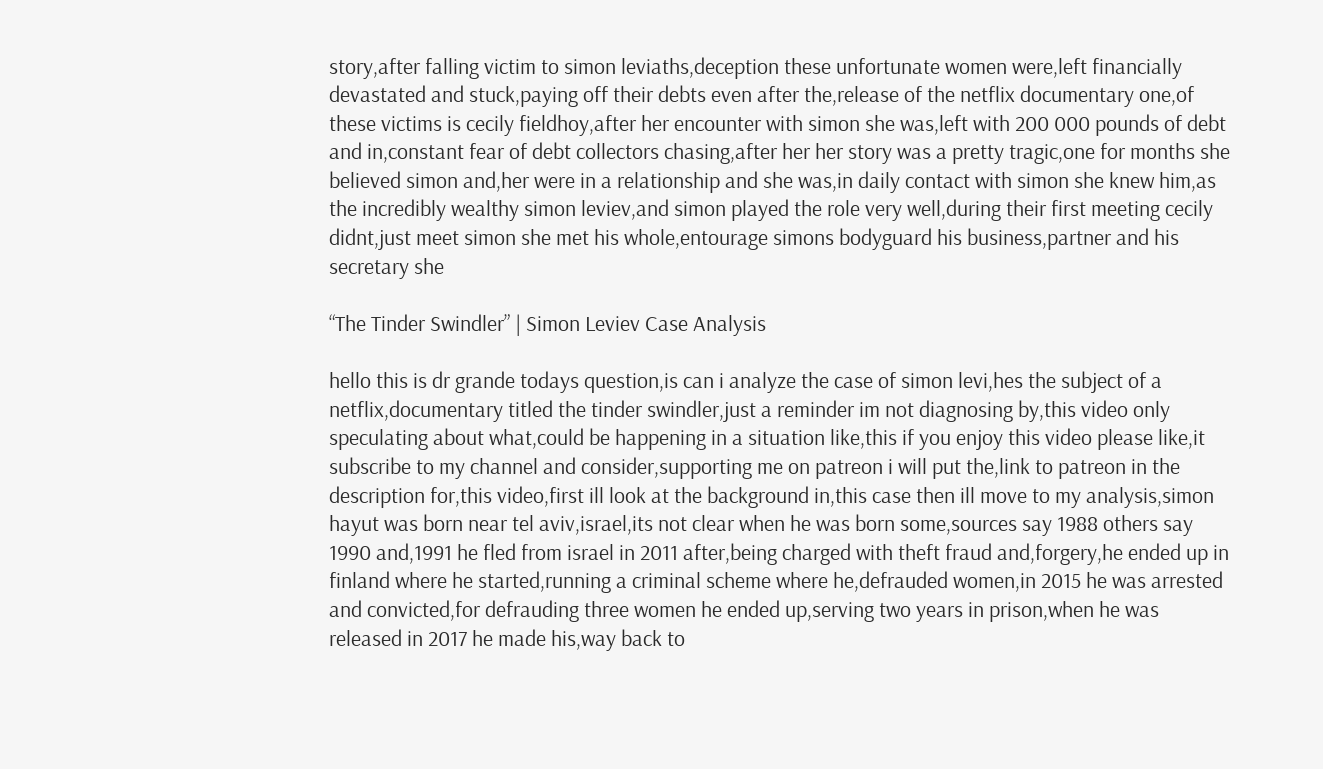story,after falling victim to simon leviaths,deception these unfortunate women were,left financially devastated and stuck,paying off their debts even after the,release of the netflix documentary one,of these victims is cecily fieldhoy,after her encounter with simon she was,left with 200 000 pounds of debt and in,constant fear of debt collectors chasing,after her her story was a pretty tragic,one for months she believed simon and,her were in a relationship and she was,in daily contact with simon she knew him,as the incredibly wealthy simon leviev,and simon played the role very well,during their first meeting cecily didnt,just meet simon she met his whole,entourage simons bodyguard his business,partner and his secretary she

“The Tinder Swindler” | Simon Leviev Case Analysis

hello this is dr grande todays question,is can i analyze the case of simon levi,hes the subject of a netflix,documentary titled the tinder swindler,just a reminder im not diagnosing by,this video only speculating about what,could be happening in a situation like,this if you enjoy this video please like,it subscribe to my channel and consider,supporting me on patreon i will put the,link to patreon in the description for,this video,first ill look at the background in,this case then ill move to my analysis,simon hayut was born near tel aviv,israel,its not clear when he was born some,sources say 1988 others say 1990 and,1991 he fled from israel in 2011 after,being charged with theft fraud and,forgery,he ended up in finland where he started,running a criminal scheme where he,defrauded women,in 2015 he was arrested and convicted,for defrauding three women he ended up,serving two years in prison,when he was released in 2017 he made his,way back to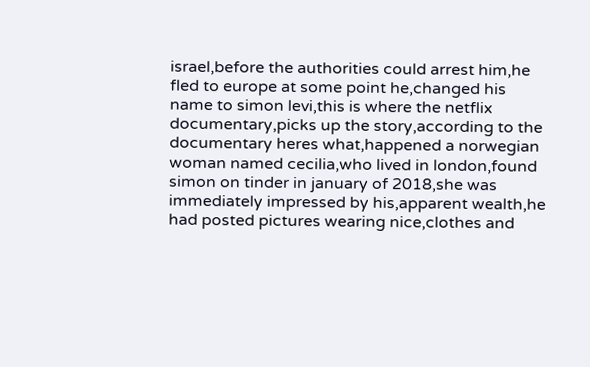israel,before the authorities could arrest him,he fled to europe at some point he,changed his name to simon levi,this is where the netflix documentary,picks up the story,according to the documentary heres what,happened a norwegian woman named cecilia,who lived in london,found simon on tinder in january of 2018,she was immediately impressed by his,apparent wealth,he had posted pictures wearing nice,clothes and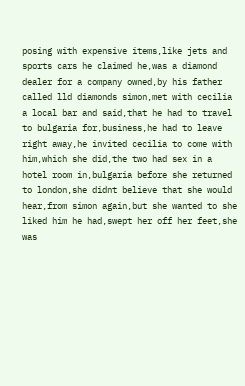posing with expensive items,like jets and sports cars he claimed he,was a diamond dealer for a company owned,by his father called lld diamonds simon,met with cecilia a local bar and said,that he had to travel to bulgaria for,business,he had to leave right away,he invited cecilia to come with him,which she did,the two had sex in a hotel room in,bulgaria before she returned to london,she didnt believe that she would hear,from simon again,but she wanted to she liked him he had,swept her off her feet,she was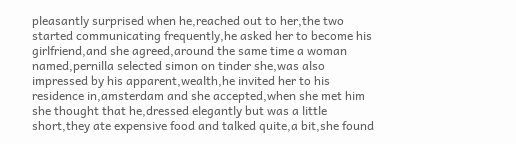pleasantly surprised when he,reached out to her,the two started communicating frequently,he asked her to become his girlfriend,and she agreed,around the same time a woman named,pernilla selected simon on tinder she,was also impressed by his apparent,wealth,he invited her to his residence in,amsterdam and she accepted,when she met him she thought that he,dressed elegantly but was a little short,they ate expensive food and talked quite,a bit,she found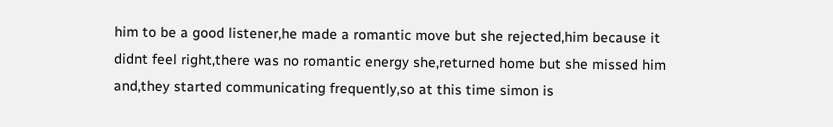him to be a good listener,he made a romantic move but she rejected,him because it didnt feel right,there was no romantic energy she,returned home but she missed him and,they started communicating frequently,so at this time simon is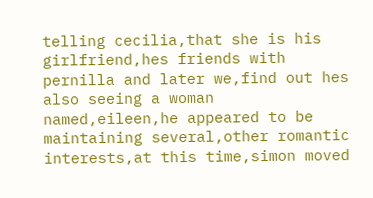telling cecilia,that she is his girlfriend,hes friends with pernilla and later we,find out hes also seeing a woman named,eileen,he appeared to be maintaining several,other romantic interests,at this time,simon moved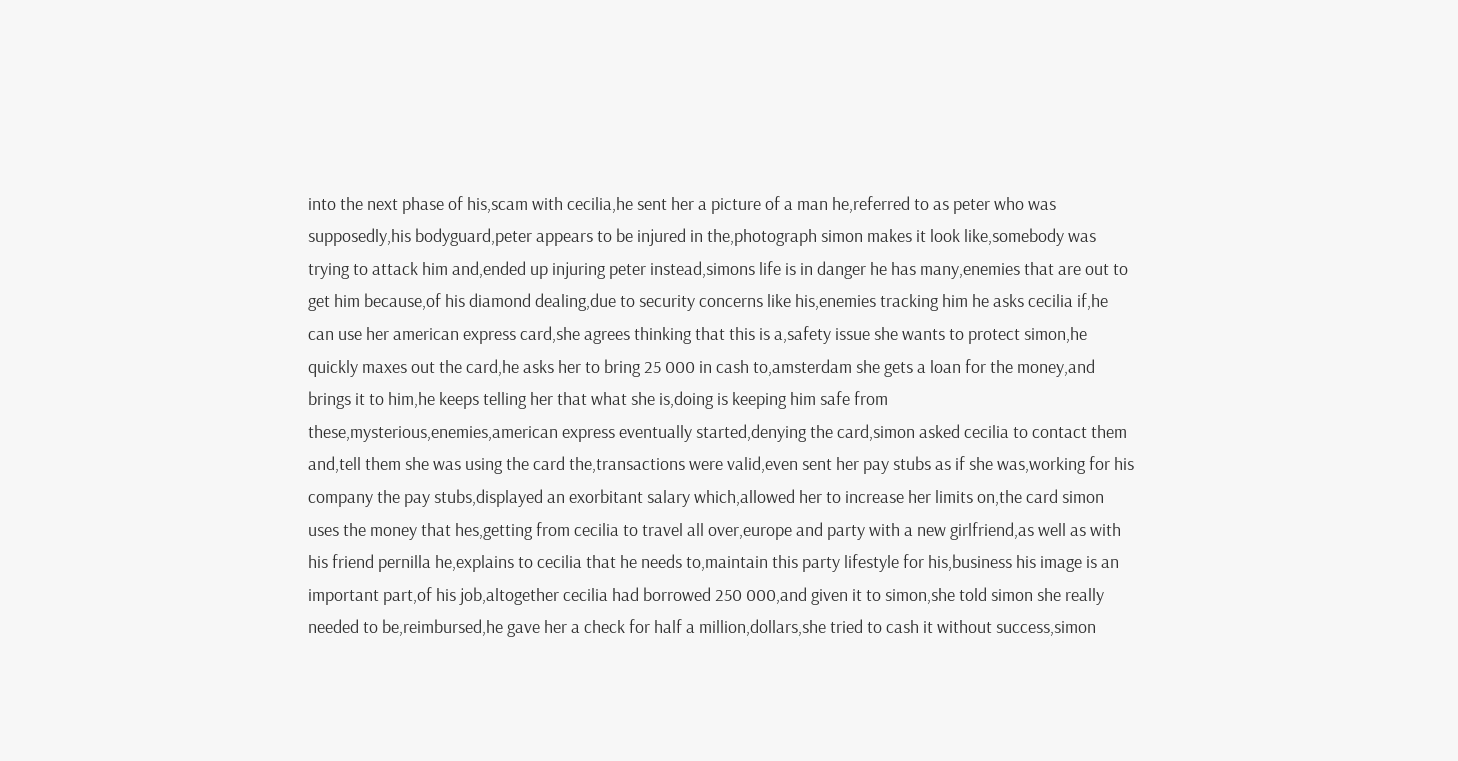into the next phase of his,scam with cecilia,he sent her a picture of a man he,referred to as peter who was supposedly,his bodyguard,peter appears to be injured in the,photograph simon makes it look like,somebody was trying to attack him and,ended up injuring peter instead,simons life is in danger he has many,enemies that are out to get him because,of his diamond dealing,due to security concerns like his,enemies tracking him he asks cecilia if,he can use her american express card,she agrees thinking that this is a,safety issue she wants to protect simon,he quickly maxes out the card,he asks her to bring 25 000 in cash to,amsterdam she gets a loan for the money,and brings it to him,he keeps telling her that what she is,doing is keeping him safe from these,mysterious,enemies,american express eventually started,denying the card,simon asked cecilia to contact them and,tell them she was using the card the,transactions were valid,even sent her pay stubs as if she was,working for his company the pay stubs,displayed an exorbitant salary which,allowed her to increase her limits on,the card simon uses the money that hes,getting from cecilia to travel all over,europe and party with a new girlfriend,as well as with his friend pernilla he,explains to cecilia that he needs to,maintain this party lifestyle for his,business his image is an important part,of his job,altogether cecilia had borrowed 250 000,and given it to simon,she told simon she really needed to be,reimbursed,he gave her a check for half a million,dollars,she tried to cash it without success,simon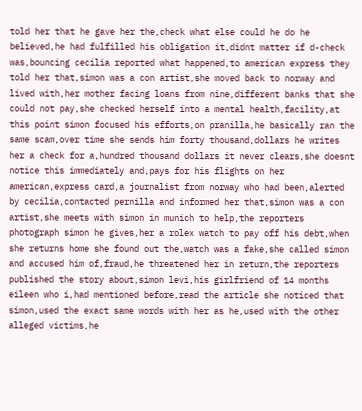told her that he gave her the,check what else could he do he believed,he had fulfilled his obligation it,didnt matter if d-check was,bouncing cecilia reported what happened,to american express they told her that,simon was a con artist,she moved back to norway and lived with,her mother facing loans from nine,different banks that she could not pay,she checked herself into a mental health,facility,at this point simon focused his efforts,on pranilla,he basically ran the same scam,over time she sends him forty thousand,dollars he writes her a check for a,hundred thousand dollars it never clears,she doesnt notice this immediately and,pays for his flights on her american,express card,a journalist from norway who had been,alerted by cecilia,contacted pernilla and informed her that,simon was a con artist,she meets with simon in munich to help,the reporters photograph simon he gives,her a rolex watch to pay off his debt,when she returns home she found out the,watch was a fake,she called simon and accused him of,fraud,he threatened her in return,the reporters published the story about,simon levi,his girlfriend of 14 months eileen who i,had mentioned before,read the article she noticed that simon,used the exact same words with her as he,used with the other alleged victims,he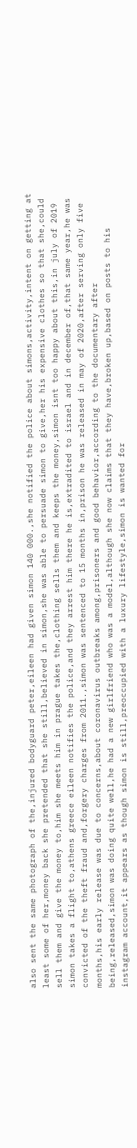also sent the same photograph of the,injured bodyguard peter,eileen had given simon 140 000.,she notified the police about simons,activity,intent on getting at least some of her,money back she pretended that she still,believed in simon,she was able to persuade simon to give,her his expensive clothes so that she,could sell them and give the money to,him she meets him in prague takes the,clothing sells them and keeps the money,simon isnt too happy about this,in july of 2019 simon takes a flight to,athens greece eileen notifies the police,and they arrest him there he is,extradited to israel and in december of,that same year,he was convicted of the theft fraud and,forgery charges from 2011.,simon was sentenced to 15 months in,prison he was released in may of 2020,after serving only five months,his early release was due to concerns,about coronavirus outbreaks among,prisoners and good behavior,according to the documentary after being,released,simon was doing quite well,he had a new girlfriend who was a model,although she now claims that they have,broken up,based on posts to his instagram account,it appears as though simon is still,preoccupied with a luxury lifestyle,simon is wanted for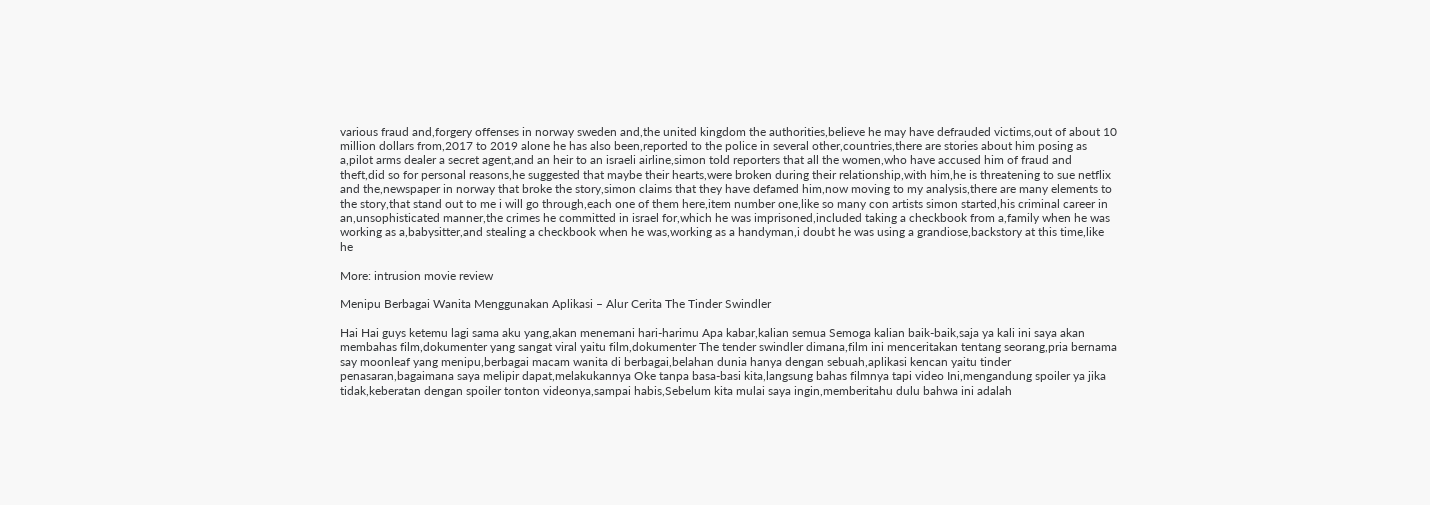various fraud and,forgery offenses in norway sweden and,the united kingdom the authorities,believe he may have defrauded victims,out of about 10 million dollars from,2017 to 2019 alone he has also been,reported to the police in several other,countries,there are stories about him posing as a,pilot arms dealer a secret agent,and an heir to an israeli airline,simon told reporters that all the women,who have accused him of fraud and theft,did so for personal reasons,he suggested that maybe their hearts,were broken during their relationship,with him,he is threatening to sue netflix and the,newspaper in norway that broke the story,simon claims that they have defamed him,now moving to my analysis,there are many elements to the story,that stand out to me i will go through,each one of them here,item number one,like so many con artists simon started,his criminal career in an,unsophisticated manner,the crimes he committed in israel for,which he was imprisoned,included taking a checkbook from a,family when he was working as a,babysitter,and stealing a checkbook when he was,working as a handyman,i doubt he was using a grandiose,backstory at this time,like he

More: intrusion movie review

Menipu Berbagai Wanita Menggunakan Aplikasi – Alur Cerita The Tinder Swindler

Hai Hai guys ketemu lagi sama aku yang,akan menemani hari-harimu Apa kabar,kalian semua Semoga kalian baik-baik,saja ya kali ini saya akan membahas film,dokumenter yang sangat viral yaitu film,dokumenter The tender swindler dimana,film ini menceritakan tentang seorang,pria bernama say moonleaf yang menipu,berbagai macam wanita di berbagai,belahan dunia hanya dengan sebuah,aplikasi kencan yaitu tinder penasaran,bagaimana saya melipir dapat,melakukannya Oke tanpa basa-basi kita,langsung bahas filmnya tapi video Ini,mengandung spoiler ya jika tidak,keberatan dengan spoiler tonton videonya,sampai habis,Sebelum kita mulai saya ingin,memberitahu dulu bahwa ini adalah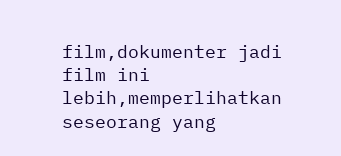film,dokumenter jadi film ini lebih,memperlihatkan seseorang yang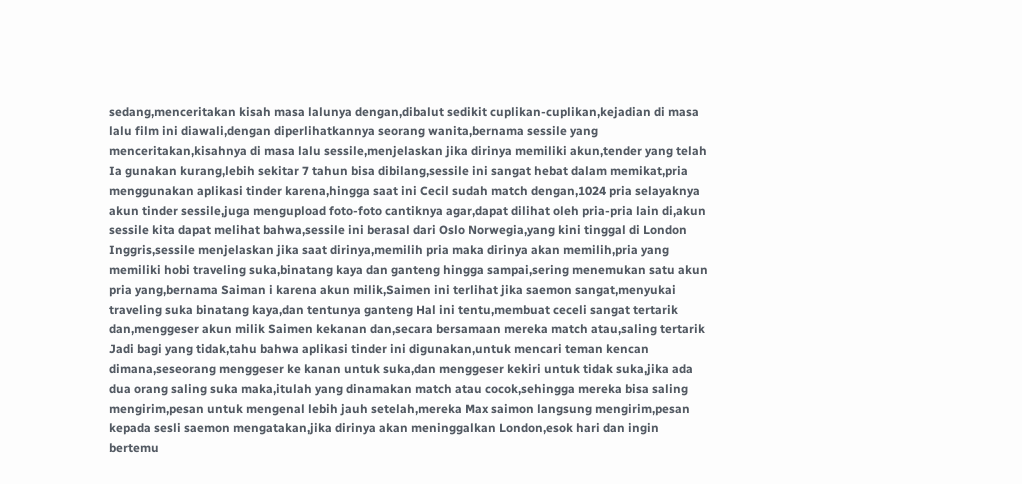sedang,menceritakan kisah masa lalunya dengan,dibalut sedikit cuplikan-cuplikan,kejadian di masa lalu film ini diawali,dengan diperlihatkannya seorang wanita,bernama sessile yang menceritakan,kisahnya di masa lalu sessile,menjelaskan jika dirinya memiliki akun,tender yang telah Ia gunakan kurang,lebih sekitar 7 tahun bisa dibilang,sessile ini sangat hebat dalam memikat,pria menggunakan aplikasi tinder karena,hingga saat ini Cecil sudah match dengan,1024 pria selayaknya akun tinder sessile,juga mengupload foto-foto cantiknya agar,dapat dilihat oleh pria-pria lain di,akun sessile kita dapat melihat bahwa,sessile ini berasal dari Oslo Norwegia,yang kini tinggal di London Inggris,sessile menjelaskan jika saat dirinya,memilih pria maka dirinya akan memilih,pria yang memiliki hobi traveling suka,binatang kaya dan ganteng hingga sampai,sering menemukan satu akun pria yang,bernama Saiman i karena akun milik,Saimen ini terlihat jika saemon sangat,menyukai traveling suka binatang kaya,dan tentunya ganteng Hal ini tentu,membuat ceceli sangat tertarik dan,menggeser akun milik Saimen kekanan dan,secara bersamaan mereka match atau,saling tertarik Jadi bagi yang tidak,tahu bahwa aplikasi tinder ini digunakan,untuk mencari teman kencan dimana,seseorang menggeser ke kanan untuk suka,dan menggeser kekiri untuk tidak suka,jika ada dua orang saling suka maka,itulah yang dinamakan match atau cocok,sehingga mereka bisa saling mengirim,pesan untuk mengenal lebih jauh setelah,mereka Max saimon langsung mengirim,pesan kepada sesli saemon mengatakan,jika dirinya akan meninggalkan London,esok hari dan ingin bertemu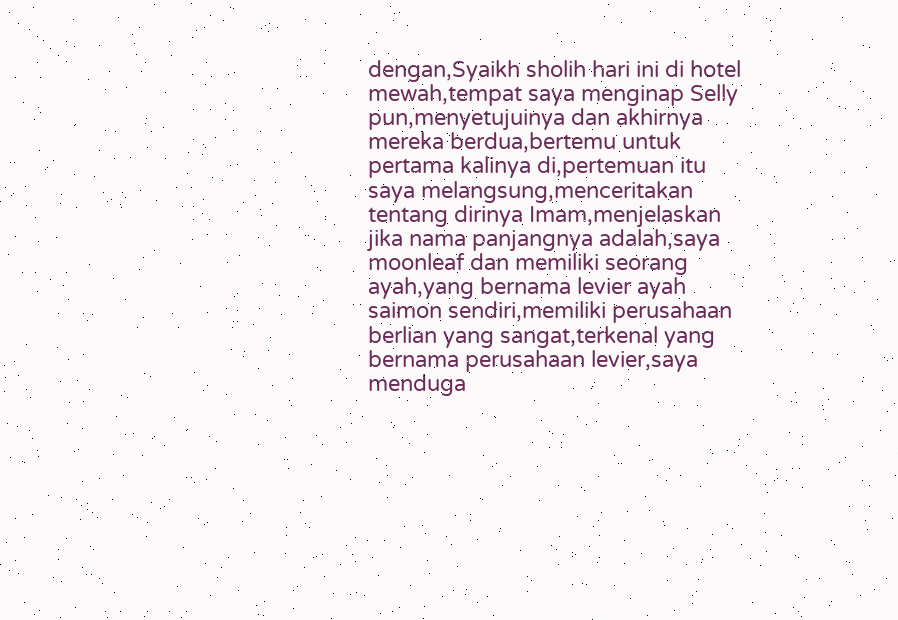dengan,Syaikh sholih hari ini di hotel mewah,tempat saya menginap Selly pun,menyetujuinya dan akhirnya mereka berdua,bertemu untuk pertama kalinya di,pertemuan itu saya melangsung,menceritakan tentang dirinya Imam,menjelaskan jika nama panjangnya adalah,saya moonleaf dan memiliki seorang ayah,yang bernama levier ayah saimon sendiri,memiliki perusahaan berlian yang sangat,terkenal yang bernama perusahaan levier,saya menduga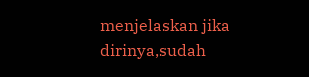menjelaskan jika dirinya,sudah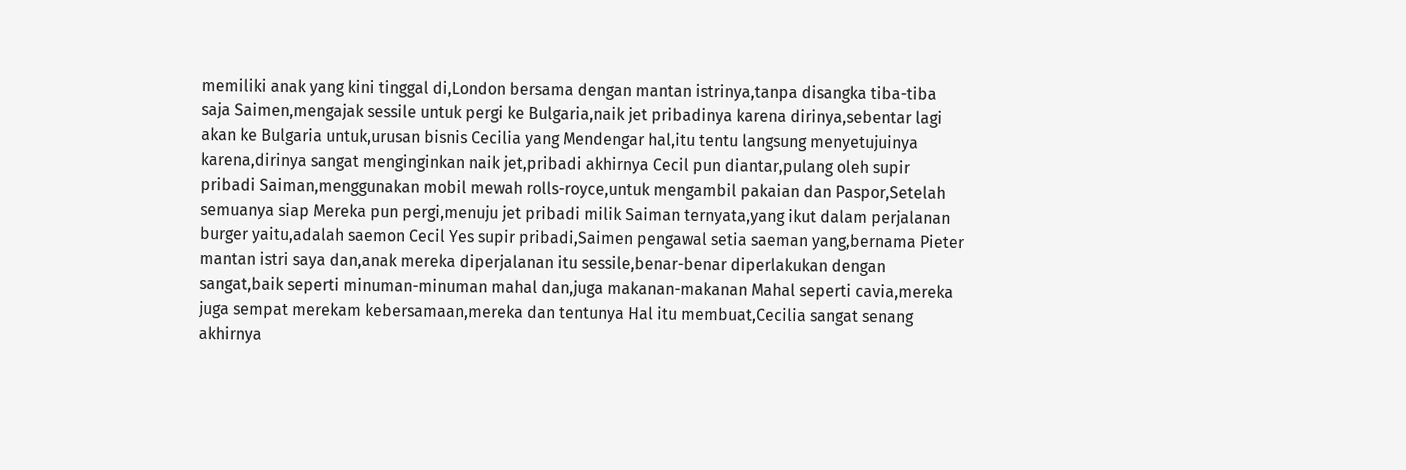memiliki anak yang kini tinggal di,London bersama dengan mantan istrinya,tanpa disangka tiba-tiba saja Saimen,mengajak sessile untuk pergi ke Bulgaria,naik jet pribadinya karena dirinya,sebentar lagi akan ke Bulgaria untuk,urusan bisnis Cecilia yang Mendengar hal,itu tentu langsung menyetujuinya karena,dirinya sangat menginginkan naik jet,pribadi akhirnya Cecil pun diantar,pulang oleh supir pribadi Saiman,menggunakan mobil mewah rolls-royce,untuk mengambil pakaian dan Paspor,Setelah semuanya siap Mereka pun pergi,menuju jet pribadi milik Saiman ternyata,yang ikut dalam perjalanan burger yaitu,adalah saemon Cecil Yes supir pribadi,Saimen pengawal setia saeman yang,bernama Pieter mantan istri saya dan,anak mereka diperjalanan itu sessile,benar-benar diperlakukan dengan sangat,baik seperti minuman-minuman mahal dan,juga makanan-makanan Mahal seperti cavia,mereka juga sempat merekam kebersamaan,mereka dan tentunya Hal itu membuat,Cecilia sangat senang akhirnya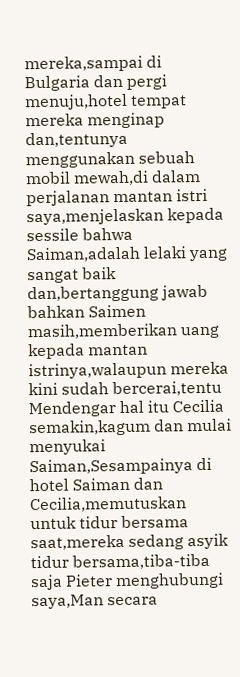mereka,sampai di Bulgaria dan pergi menuju,hotel tempat mereka menginap dan,tentunya menggunakan sebuah mobil mewah,di dalam perjalanan mantan istri saya,menjelaskan kepada sessile bahwa Saiman,adalah lelaki yang sangat baik dan,bertanggung jawab bahkan Saimen masih,memberikan uang kepada mantan istrinya,walaupun mereka kini sudah bercerai,tentu Mendengar hal itu Cecilia semakin,kagum dan mulai menyukai Saiman,Sesampainya di hotel Saiman dan Cecilia,memutuskan untuk tidur bersama saat,mereka sedang asyik tidur bersama,tiba-tiba saja Pieter menghubungi saya,Man secara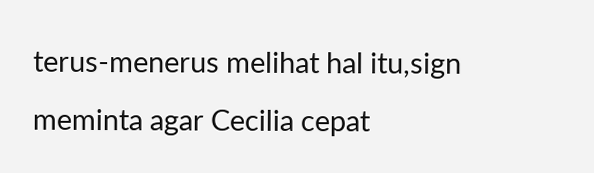terus-menerus melihat hal itu,sign meminta agar Cecilia cepat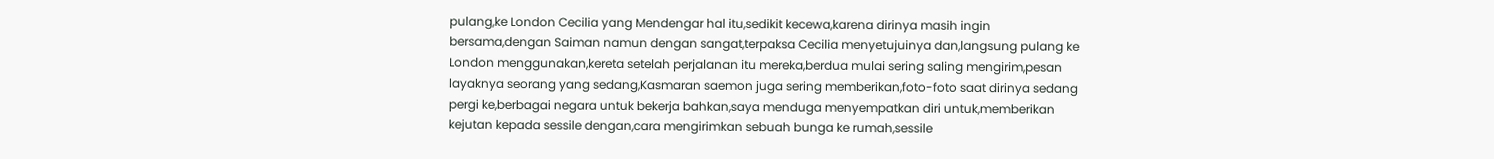pulang,ke London Cecilia yang Mendengar hal itu,sedikit kecewa,karena dirinya masih ingin bersama,dengan Saiman namun dengan sangat,terpaksa Cecilia menyetujuinya dan,langsung pulang ke London menggunakan,kereta setelah perjalanan itu mereka,berdua mulai sering saling mengirim,pesan layaknya seorang yang sedang,Kasmaran saemon juga sering memberikan,foto-foto saat dirinya sedang pergi ke,berbagai negara untuk bekerja bahkan,saya menduga menyempatkan diri untuk,memberikan kejutan kepada sessile dengan,cara mengirimkan sebuah bunga ke rumah,sessile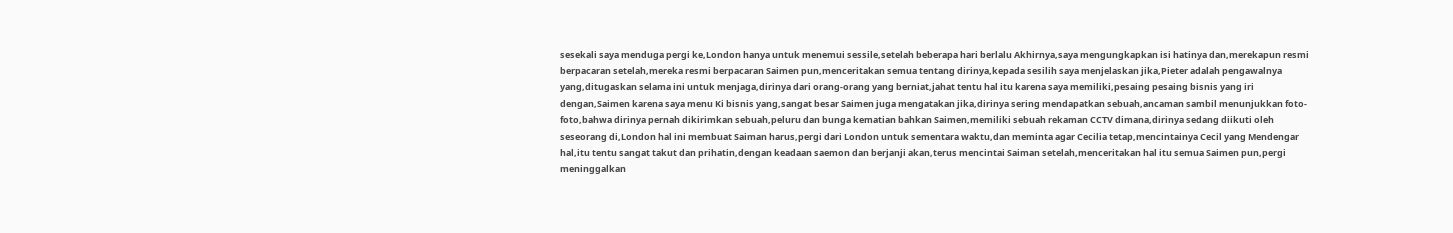sesekali saya menduga pergi ke,London hanya untuk menemui sessile,setelah beberapa hari berlalu Akhirnya,saya mengungkapkan isi hatinya dan,merekapun resmi berpacaran setelah,mereka resmi berpacaran Saimen pun,menceritakan semua tentang dirinya,kepada sesilih saya menjelaskan jika,Pieter adalah pengawalnya yang,ditugaskan selama ini untuk menjaga,dirinya dari orang-orang yang berniat,jahat tentu hal itu karena saya memiliki,pesaing pesaing bisnis yang iri dengan,Saimen karena saya menu Ki bisnis yang,sangat besar Saimen juga mengatakan jika,dirinya sering mendapatkan sebuah,ancaman sambil menunjukkan foto-foto,bahwa dirinya pernah dikirimkan sebuah,peluru dan bunga kematian bahkan Saimen,memiliki sebuah rekaman CCTV dimana,dirinya sedang diikuti oleh seseorang di,London hal ini membuat Saiman harus,pergi dari London untuk sementara waktu,dan meminta agar Cecilia tetap,mencintainya Cecil yang Mendengar hal,itu tentu sangat takut dan prihatin,dengan keadaan saemon dan berjanji akan,terus mencintai Saiman setelah,menceritakan hal itu semua Saimen pun,pergi meninggalkan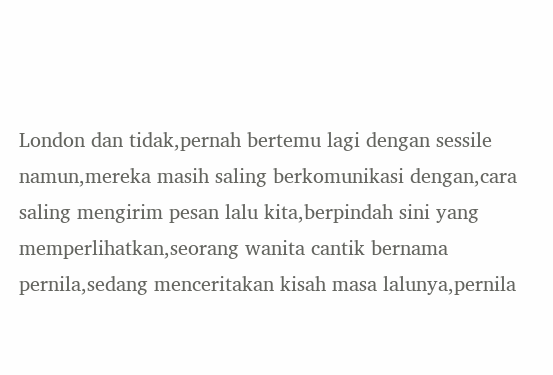London dan tidak,pernah bertemu lagi dengan sessile namun,mereka masih saling berkomunikasi dengan,cara saling mengirim pesan lalu kita,berpindah sini yang memperlihatkan,seorang wanita cantik bernama pernila,sedang menceritakan kisah masa lalunya,pernila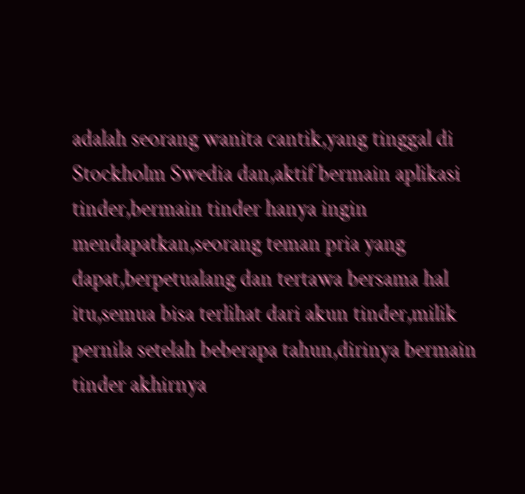adalah seorang wanita cantik,yang tinggal di Stockholm Swedia dan,aktif bermain aplikasi tinder,bermain tinder hanya ingin mendapatkan,seorang teman pria yang dapat,berpetualang dan tertawa bersama hal itu,semua bisa terlihat dari akun tinder,milik pernila setelah beberapa tahun,dirinya bermain tinder akhirnya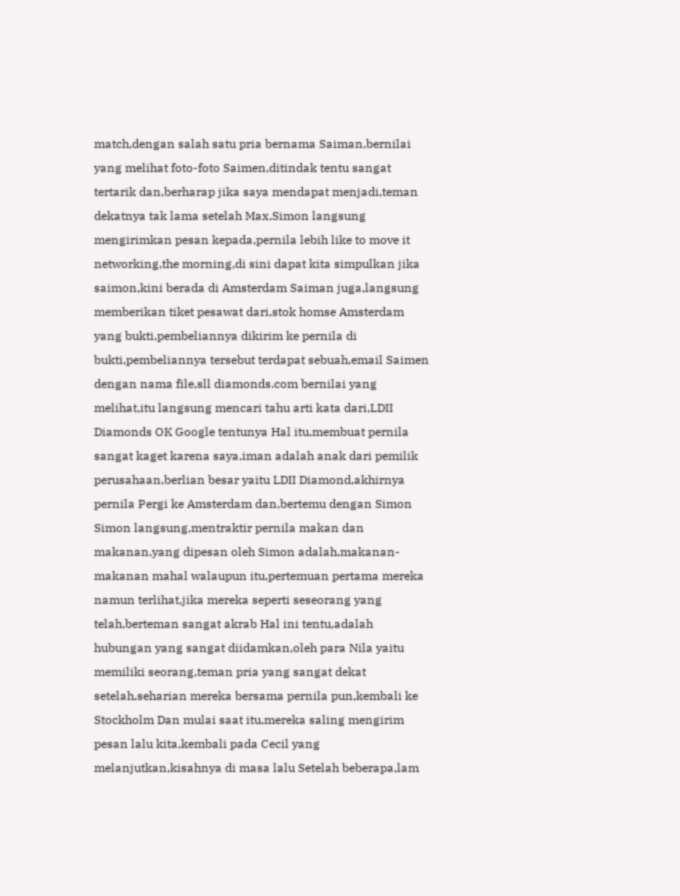match,dengan salah satu pria bernama Saiman,bernilai yang melihat foto-foto Saimen,ditindak tentu sangat tertarik dan,berharap jika saya mendapat menjadi,teman dekatnya tak lama setelah Max,Simon langsung mengirimkan pesan kepada,pernila lebih like to move it networking,the morning,di sini dapat kita simpulkan jika saimon,kini berada di Amsterdam Saiman juga,langsung memberikan tiket pesawat dari,stok homse Amsterdam yang bukti,pembeliannya dikirim ke pernila di bukti,pembeliannya tersebut terdapat sebuah,email Saimen dengan nama file,sll diamonds.com bernilai yang melihat,itu langsung mencari tahu arti kata dari,LDII Diamonds OK Google tentunya Hal itu,membuat pernila sangat kaget karena saya,iman adalah anak dari pemilik perusahaan,berlian besar yaitu LDII Diamond,akhirnya pernila Pergi ke Amsterdam dan,bertemu dengan Simon Simon langsung,mentraktir pernila makan dan makanan,yang dipesan oleh Simon adalah,makanan-makanan mahal walaupun itu,pertemuan pertama mereka namun terlihat,jika mereka seperti seseorang yang telah,berteman sangat akrab Hal ini tentu,adalah hubungan yang sangat diidamkan,oleh para Nila yaitu memiliki seorang,teman pria yang sangat dekat setelah,seharian mereka bersama pernila pun,kembali ke Stockholm Dan mulai saat itu,mereka saling mengirim pesan lalu kita,kembali pada Cecil yang melanjutkan,kisahnya di masa lalu Setelah beberapa,lam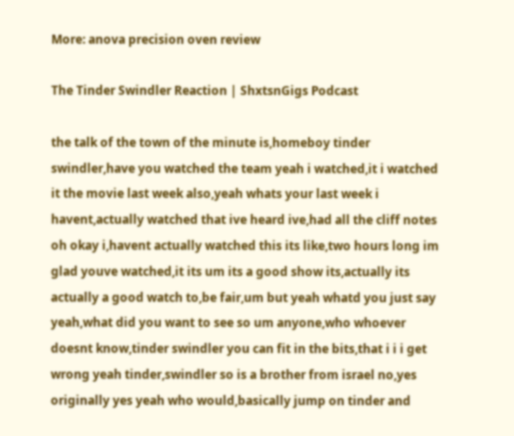More: anova precision oven review

The Tinder Swindler Reaction | ShxtsnGigs Podcast

the talk of the town of the minute is,homeboy tinder swindler,have you watched the team yeah i watched,it i watched it the movie last week also,yeah whats your last week i havent,actually watched that ive heard ive,had all the cliff notes oh okay i,havent actually watched this its like,two hours long im glad youve watched,it its um its a good show its,actually its actually a good watch to,be fair,um but yeah whatd you just say yeah,what did you want to see so um anyone,who whoever doesnt know,tinder swindler you can fit in the bits,that i i i get wrong yeah tinder,swindler so is a brother from israel no,yes originally yes yeah who would,basically jump on tinder and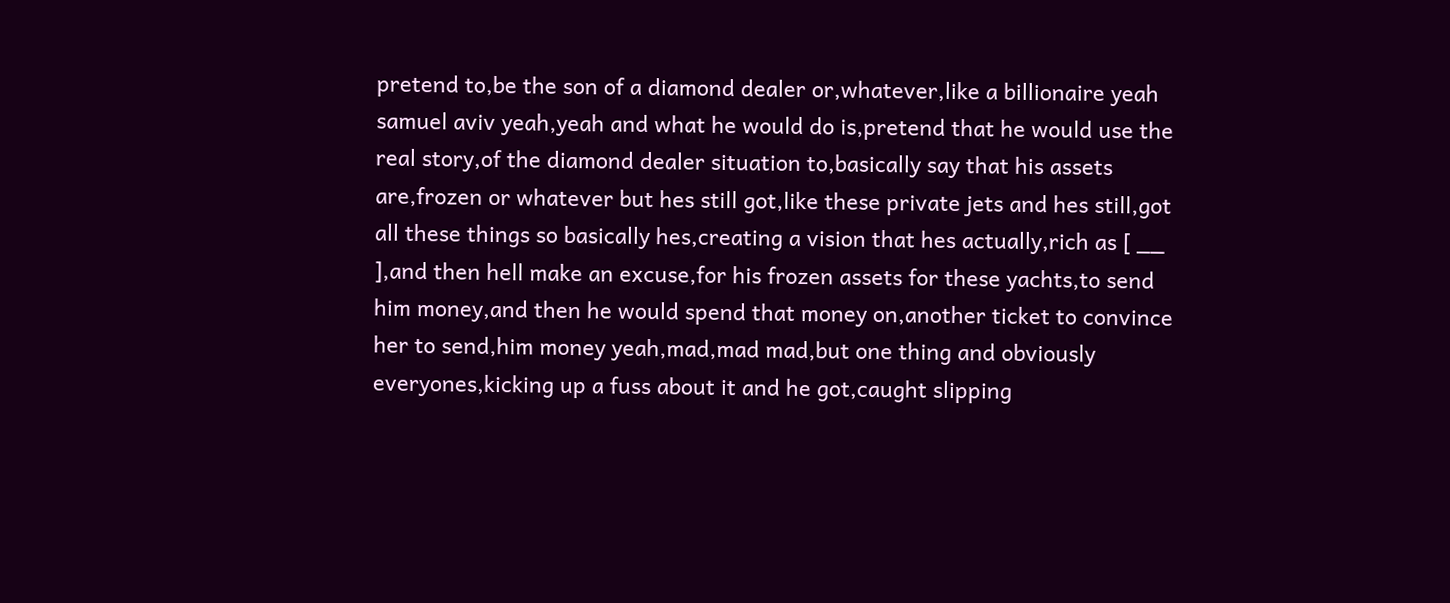pretend to,be the son of a diamond dealer or,whatever,like a billionaire yeah samuel aviv yeah,yeah and what he would do is,pretend that he would use the real story,of the diamond dealer situation to,basically say that his assets are,frozen or whatever but hes still got,like these private jets and hes still,got all these things so basically hes,creating a vision that hes actually,rich as [ __ ],and then hell make an excuse,for his frozen assets for these yachts,to send him money,and then he would spend that money on,another ticket to convince her to send,him money yeah,mad,mad mad,but one thing and obviously everyones,kicking up a fuss about it and he got,caught slipping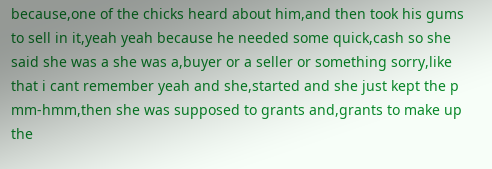because,one of the chicks heard about him,and then took his gums to sell in it,yeah yeah because he needed some quick,cash so she said she was a she was a,buyer or a seller or something sorry,like that i cant remember yeah and she,started and she just kept the p mm-hmm,then she was supposed to grants and,grants to make up the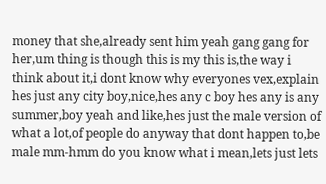money that she,already sent him yeah gang gang for her,um thing is though this is my this is,the way i think about it,i dont know why everyones vex,explain hes just any city boy,nice,hes any c boy hes any is any summer,boy yeah and like,hes just the male version of what a lot,of people do anyway that dont happen to,be male mm-hmm do you know what i mean,lets just lets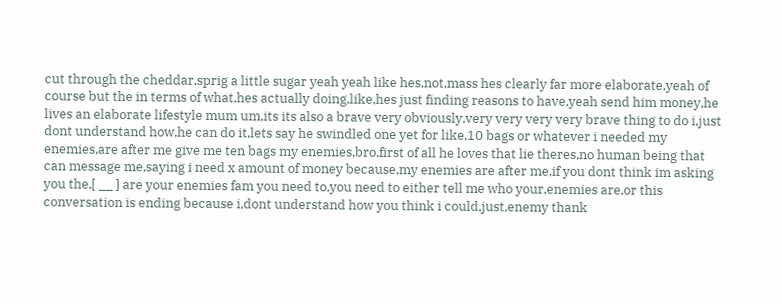cut through the cheddar,sprig a little sugar yeah yeah like hes,not,mass hes clearly far more elaborate,yeah of course but the in terms of what,hes actually doing,like,hes just finding reasons to have,yeah send him money,he lives an elaborate lifestyle mum um,its its also a brave very obviously,very very very very brave thing to do i,just dont understand how,he can do it,lets say he swindled one yet for like,10 bags or whatever i needed my enemies,are after me give me ten bags my enemies,bro,first of all he loves that lie theres,no human being that can message me,saying i need x amount of money because,my enemies are after me,if you dont think im asking you the,[ __ ] are your enemies fam you need to,you need to either tell me who your,enemies are,or this conversation is ending because i,dont understand how you think i could,just,enemy thank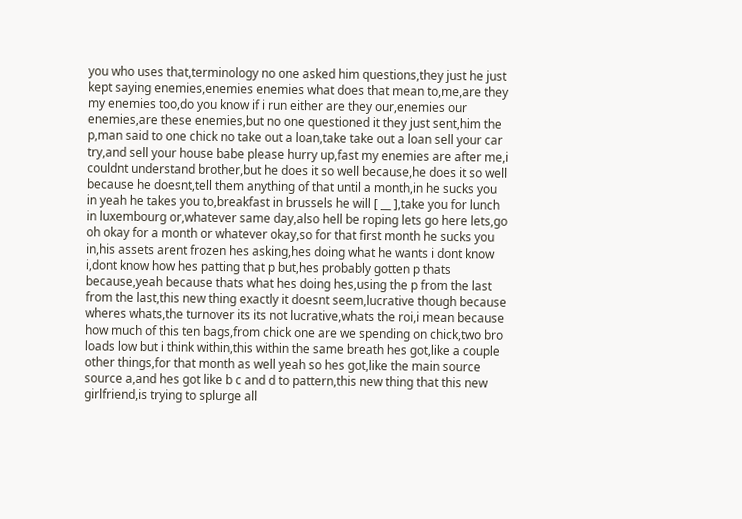you who uses that,terminology no one asked him questions,they just he just kept saying enemies,enemies enemies what does that mean to,me,are they my enemies too,do you know if i run either are they our,enemies our enemies,are these enemies,but no one questioned it they just sent,him the p,man said to one chick no take out a loan,take take out a loan sell your car try,and sell your house babe please hurry up,fast my enemies are after me,i couldnt understand brother,but he does it so well because,he does it so well because he doesnt,tell them anything of that until a month,in he sucks you in yeah he takes you to,breakfast in brussels he will [ __ ],take you for lunch in luxembourg or,whatever same day,also hell be roping lets go here lets,go oh okay for a month or whatever okay,so for that first month he sucks you in,his assets arent frozen hes asking,hes doing what he wants i dont know i,dont know how hes patting that p but,hes probably gotten p thats because,yeah because thats what hes doing hes,using the p from the last from the last,this new thing exactly it doesnt seem,lucrative though because wheres whats,the turnover its its not lucrative,whats the roi,i mean because how much of this ten bags,from chick one are we spending on chick,two bro loads low but i think within,this within the same breath hes got,like a couple other things,for that month as well yeah so hes got,like the main source source a,and hes got like b c and d to pattern,this new thing that this new girlfriend,is trying to splurge all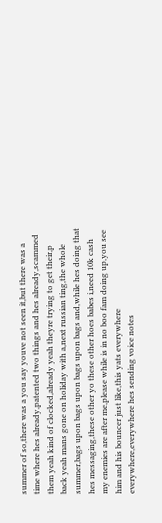summer of so,there was a you say youve not seen it,but there was a time where hes already,patented two things and hes already,scammed them yeah kind of clocked,already yeah theyre trying to get their,p back yeah mans gone on holiday with a,next russian ting,the whole summer,bags upon bags upon bags upon bags and,while hes doing that hes messaging,these other yo these other hoes babes i,need 10k cash my enemies are after me,please while is in no boo fam doing up,you see him and his bouncer just like,this yats everywhere everywhere,everywhere hes sending voice notes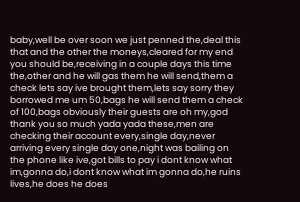baby,well be over soon we just penned the,deal this that and the other the moneys,cleared for my end you should be,receiving in a couple days this time the,other and he will gas them he will send,them a check lets say ive brought them,lets say sorry they borrowed me um 50,bags he will send them a check of 100,bags obviously their guests are oh my,god thank you so much yada yada these,men are checking their account every,single day,never arriving every single day one,night was bailing on the phone like ive,got bills to pay i dont know what im,gonna do,i dont know what im gonna do,he ruins lives,he does he does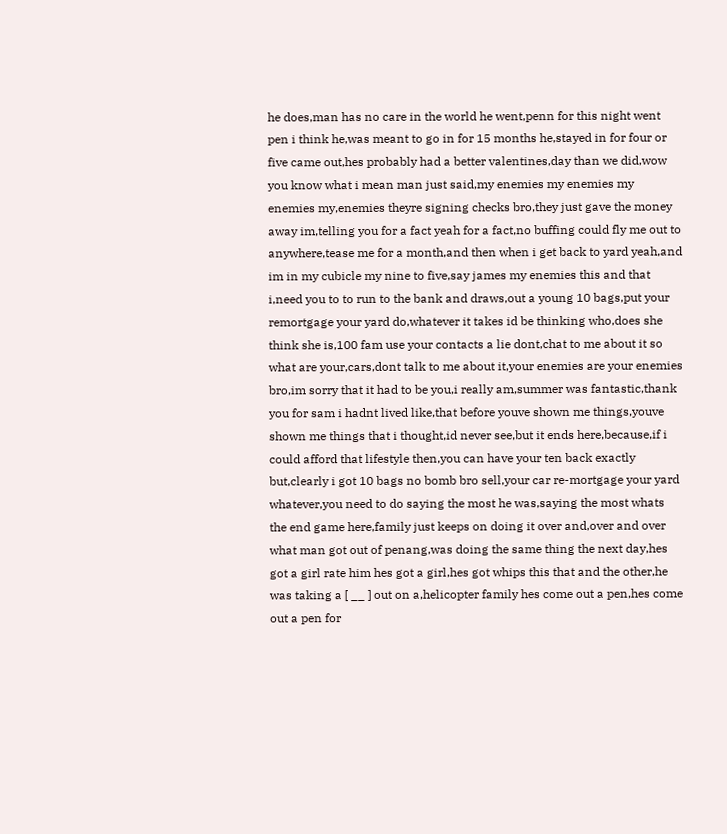he does,man has no care in the world he went,penn for this night went pen i think he,was meant to go in for 15 months he,stayed in for four or five came out,hes probably had a better valentines,day than we did,wow you know what i mean man just said,my enemies my enemies my enemies my,enemies theyre signing checks bro,they just gave the money away im,telling you for a fact yeah for a fact,no buffing could fly me out to anywhere,tease me for a month,and then when i get back to yard yeah,and im in my cubicle my nine to five,say james my enemies this and that i,need you to to run to the bank and draws,out a young 10 bags,put your remortgage your yard do,whatever it takes id be thinking who,does she think she is,100 fam use your contacts a lie dont,chat to me about it so what are your,cars,dont talk to me about it,your enemies are your enemies bro,im sorry that it had to be you,i really am,summer was fantastic,thank you for sam i hadnt lived like,that before youve shown me things,youve shown me things that i thought,id never see,but it ends here,because,if i could afford that lifestyle then,you can have your ten back exactly but,clearly i got 10 bags no bomb bro sell,your car re-mortgage your yard whatever,you need to do saying the most he was,saying the most whats the end game here,family just keeps on doing it over and,over and over what man got out of penang,was doing the same thing the next day,hes got a girl rate him hes got a girl,hes got whips this that and the other,he was taking a [ __ ] out on a,helicopter family hes come out a pen,hes come out a pen for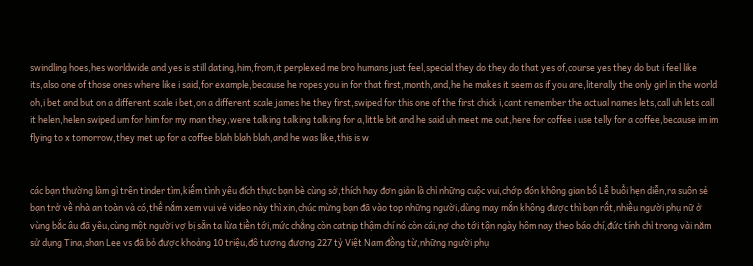swindling hoes,hes worldwide and yes is still dating,him,from,it perplexed me bro humans just feel,special they do they do that yes of,course yes they do but i feel like its,also one of those ones where like i said,for example,because he ropes you in for that first,month,and,he he makes it seem as if you are,literally the only girl in the world oh,i bet and but on a different scale i bet,on a different scale james he they first,swiped for this one of the first chick i,cant remember the actual names lets,call uh lets call it helen,helen swiped um for him for my man they,were talking talking talking for a,little bit and he said uh meet me out,here for coffee i use telly for a coffee,because im im flying to x tomorrow,they met up for a coffee blah blah blah,and he was like,this is w


các bạn thường làm gì trên tinder tìm,kiếm tình yêu đích thực bạn bè cùng sở,thích hay đơn giản là chỉ những cuộc vui,chớp đón không gian bố Lễ buổi hẹn diễn,ra suôn sẻ bạn trở về nhà an toàn và có,thể nắm xem vui vẻ video này thì xin,chúc mừng bạn đã vào top những người,dùng may mắn không được thì bạn rất,nhiều người phụ nữ ở vùng bắc âu đã yêu,cùng một người vợ bị sẵn ta lừa tiền tới,mức chẳng còn catnip thậm chí nó còn cái,nợ cho tới tận ngày hôm nay theo báo chí,đức tính chỉ trong vài năm sử dụng Tina,shan Lee vs đã bỏ được khoảng 10 triệu,đô tương đương 227 tỷ Việt Nam đồng từ,những người phụ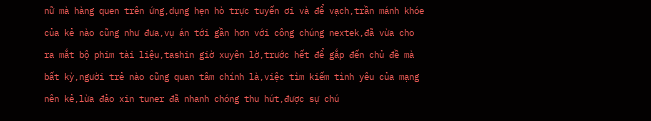nữ mà hàng quen trên ứng,dụng hẹn hò trực tuyến ơi và để vạch,trần mánh khóe của kẻ nào cũng như đưa,vụ án tới gần hơn với công chúng nextek,đã vừa cho ra mắt bộ phim tài liệu,tashin giờ xuyên lờ,trước hết để gắp đến chủ đề mà bất kỳ,người trẻ nào cũng quan tâm chính là,việc tìm kiếm tình yêu của mạng nên kẻ,lừa đảo xin tuner đã nhanh chóng thu hút,được sự chú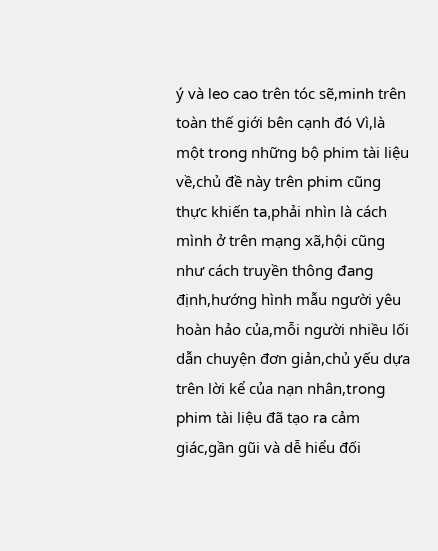ý và leo cao trên tóc sẽ,minh trên toàn thế giới bên cạnh đó Vì,là một trong những bộ phim tài liệu về,chủ đề này trên phim cũng thực khiến ta,phải nhìn là cách mình ở trên mạng xã,hội cũng như cách truyền thông đang định,hướng hình mẫu người yêu hoàn hảo của,mỗi người nhiều lối dẫn chuyện đơn giản,chủ yếu dựa trên lời kể của nạn nhân,trong phim tài liệu đã tạo ra cảm giác,gần gũi và dễ hiểu đối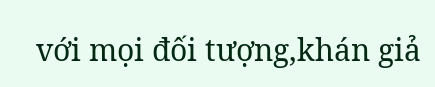với mọi đối tượng,khán giả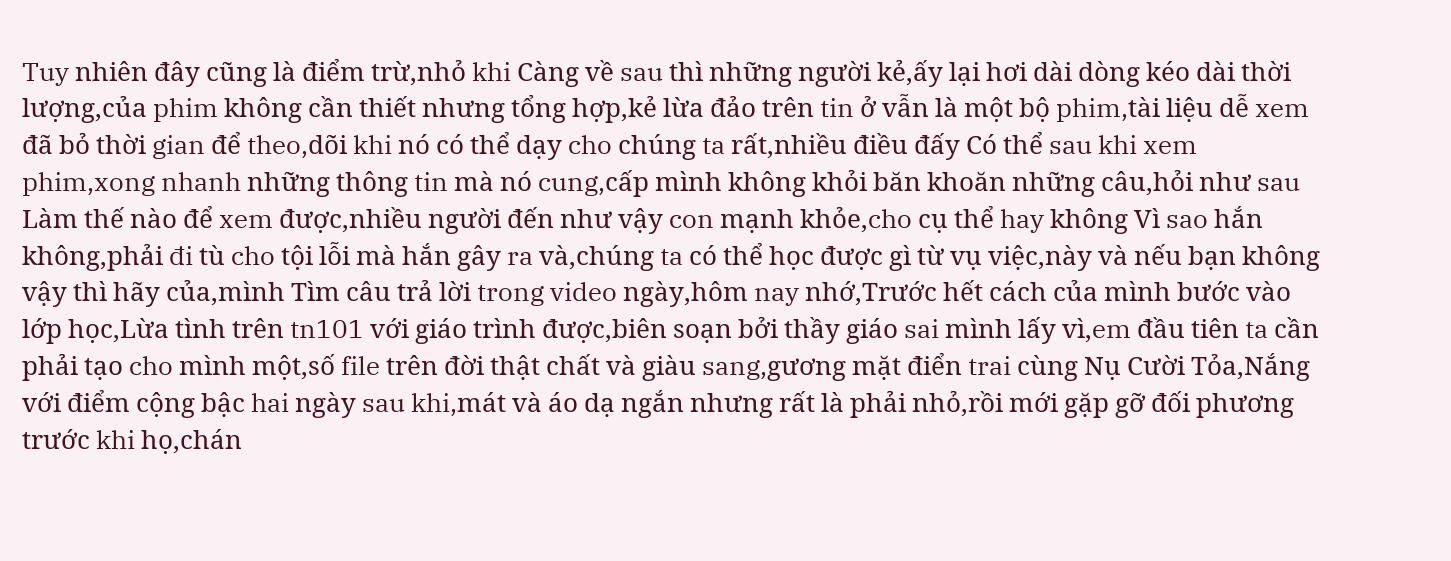Tuy nhiên đây cũng là điểm trừ,nhỏ khi Càng về sau thì những người kẻ,ấy lại hơi dài dòng kéo dài thời lượng,của phim không cần thiết nhưng tổng hợp,kẻ lừa đảo trên tin ở vẫn là một bộ phim,tài liệu dễ xem đã bỏ thời gian để theo,dõi khi nó có thể dạy cho chúng ta rất,nhiều điều đấy Có thể sau khi xem phim,xong nhanh những thông tin mà nó cung,cấp mình không khỏi băn khoăn những câu,hỏi như sau Làm thế nào để xem được,nhiều người đến như vậy con mạnh khỏe,cho cụ thể hay không Vì sao hắn không,phải đi tù cho tội lỗi mà hắn gây ra và,chúng ta có thể học được gì từ vụ việc,này và nếu bạn không vậy thì hãy của,mình Tìm câu trả lời trong video ngày,hôm nay nhớ,Trước hết cách của mình bước vào lớp học,Lừa tình trên tn101 với giáo trình được,biên soạn bởi thầy giáo sai mình lấy vì,em đầu tiên ta cần phải tạo cho mình một,số file trên đời thật chất và giàu sang,gương mặt điển trai cùng Nụ Cười Tỏa,Nắng với điểm cộng bậc hai ngày sau khi,mát và áo dạ ngắn nhưng rất là phải nhỏ,rồi mới gặp gỡ đối phương trước khi họ,chán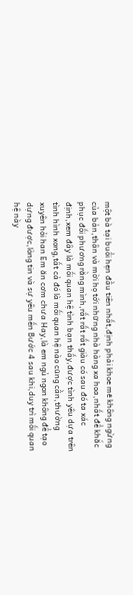một bà tại buổi hẹn đầu tiên nhất,định phải khoe mẽ không ngừng của bản,thân và mời họ tới những nhà hàng xa hoa,nhất để khắc phục đối phương rằng mình,rất rất rất giàu có sau đó ta xác định,xem đây là mối quan hệ tình bạn thấy,được tình yêu dựa trên tình hình xong,tất cả đó là mối quan hệ nào cũng cần,thường xuyên hỏi han Em ăn cơm chưa Hay,là em ngủ ngon không để tạo dựng được,lòng tin và sự yêu mến Bước 4 sau khi,duy trì mối quan hệ này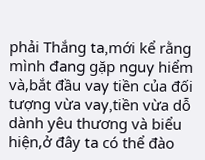phải Thắng ta,mới kể rằng mình đang gặp nguy hiểm và,bắt đầu vay tiền của đối tượng vừa vay,tiền vừa dỗ dành yêu thương và biểu hiện,ở đây ta có thể đào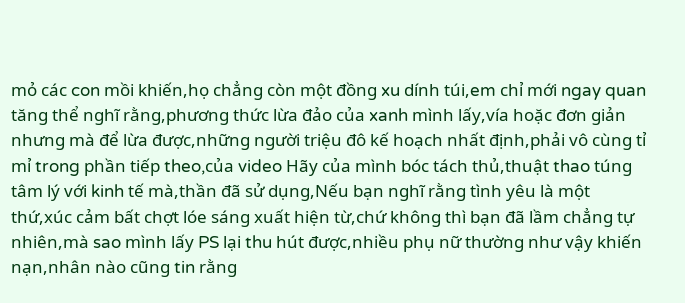mỏ các con mồi khiến,họ chẳng còn một đồng xu dính túi,em chỉ mới ngay quan tăng thể nghĩ rằng,phương thức lừa đảo của xanh mình lấy,vía hoặc đơn giản nhưng mà để lừa được,những người triệu đô kế hoạch nhất định,phải vô cùng tỉ mỉ trong phần tiếp theo,của video Hãy của mình bóc tách thủ,thuật thao túng tâm lý với kinh tế mà,thần đã sử dụng,Nếu bạn nghĩ rằng tình yêu là một thứ,xúc cảm bất chợt lóe sáng xuất hiện từ,chứ không thì bạn đã lầm chẳng tự nhiên,mà sao mình lấy PS lại thu hút được,nhiều phụ nữ thường như vậy khiến nạn,nhân nào cũng tin rằng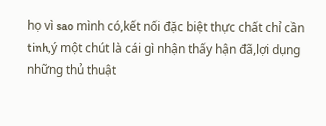họ vì sao mình có,kết nối đặc biệt thực chất chỉ cần tinh,ý một chút là cái gì nhận thấy hận đã,lợi dụng những thủ thuật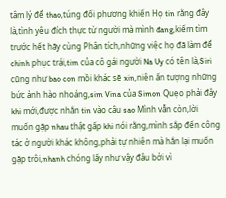tâm lý để thao,túng đối phương khiến Họ tin rằng đây là,tình yêu đích thực từ người mà mình đang,kiếm tìm trước hết hãy cùng Phân tích,những việc họ đã làm để chinh phục trái,tim của cô gái người Na Uy có tên là,Siri cũng như bao con mồi khác sẽ xin,niên ấn tượng những bức ảnh hào nhoáng,sim Vina của Simon Quẹo phải đây khi mới,được nhắn tin vào câu sao Mình vẫn còn,lời muốn gặp nhau thật gấp khi nói rằng,mình sắp đến công tác ở người khác không,phải tự nhiên mà hắn lại muốn gặp trôi,nhanh chóng lấy như vậy đâu bởi vì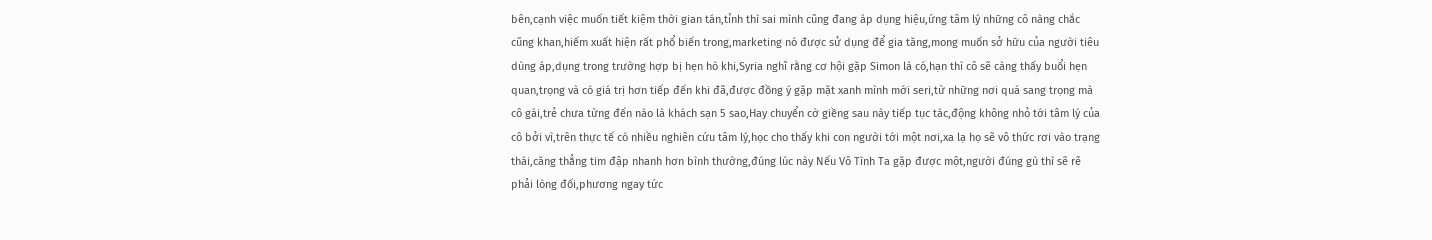bên,cạnh việc muốn tiết kiệm thời gian tán,tỉnh thì sai mình cũng đang áp dụng hiệu,ứng tâm lý những cô nàng chắc cũng khan,hiếm xuất hiện rất phổ biến trong,marketing nó được sử dụng để gia tăng,mong muốn sở hữu của người tiêu dùng áp,dụng trong trường hợp bị hẹn hò khi,Syria nghĩ rằng cơ hội gặp Simon là có,hạn thì cô sẽ càng thấy buổi hẹn quan,trọng và có giá trị hơn tiếp đến khi đã,được đồng ý gặp mặt xanh mình mới seri,từ những nơi quá sang trọng mà cô gái,trẻ chưa từng đến nào là khách sạn 5 sao,Hay chuyển cờ giềng sau này tiếp tục tác,động không nhỏ tới tâm lý của cô bởi vì,trên thực tế có nhiều nghiên cứu tâm lý,học cho thấy khi con người tới một nơi,xa lạ họ sẽ vô thức rơi vào trạng thái,căng thẳng tim đập nhanh hơn bình thường,đúng lúc này Nếu Vô Tình Ta gặp được một,người đúng gù thì sẽ rẽ phải lòng đối,phương ngay tức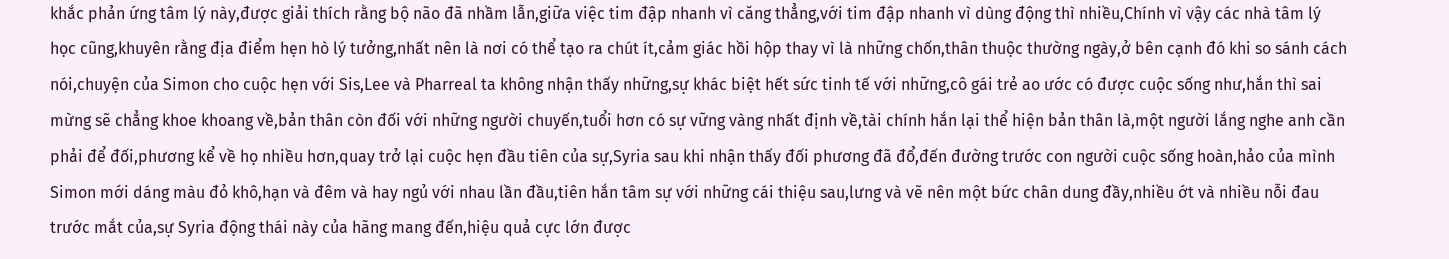khắc phản ứng tâm lý này,được giải thích rằng bộ não đã nhầm lẫn,giữa việc tim đập nhanh vì căng thẳng,với tim đập nhanh vì dùng động thì nhiều,Chính vì vậy các nhà tâm lý học cũng,khuyên rằng địa điểm hẹn hò lý tưởng,nhất nên là nơi có thể tạo ra chút ít,cảm giác hồi hộp thay vì là những chốn,thân thuộc thường ngày,ở bên cạnh đó khi so sánh cách nói,chuyện của Simon cho cuộc hẹn với Sis,Lee và Pharreal ta không nhận thấy những,sự khác biệt hết sức tinh tế với những,cô gái trẻ ao ước có được cuộc sống như,hắn thì sai mừng sẽ chẳng khoe khoang về,bản thân còn đối với những người chuyến,tuổi hơn có sự vững vàng nhất định về,tài chính hắn lại thể hiện bản thân là,một người lắng nghe anh cần phải để đối,phương kể về họ nhiều hơn,quay trở lại cuộc hẹn đầu tiên của sự,Syria sau khi nhận thấy đối phương đã đổ,đến đường trước con người cuộc sống hoàn,hảo của mình Simon mới dáng màu đỏ khô,hạn và đêm và hay ngủ với nhau lần đầu,tiên hắn tâm sự với những cái thiệu sau,lưng và vẽ nên một bức chân dung đầy,nhiều ớt và nhiều nỗi đau trước mắt của,sự Syria động thái này của hãng mang đến,hiệu quả cực lớn được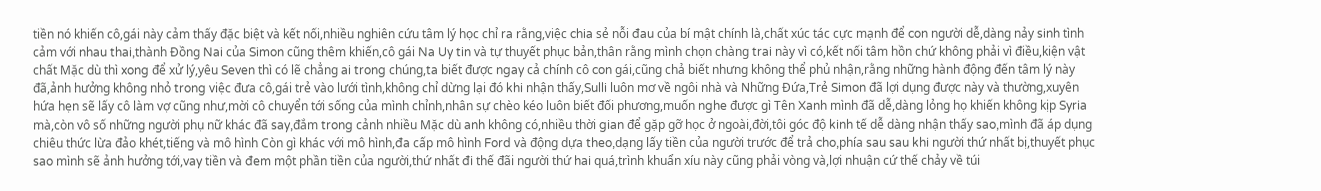tiền nó khiến cô,gái này cảm thấy đặc biệt và kết nối,nhiều nghiên cứu tâm lý học chỉ ra rằng,việc chia sẻ nỗi đau của bí mật chính là,chất xúc tác cực mạnh để con người dễ,dàng nảy sinh tình cảm với nhau thai,thành Đồng Nai của Simon cũng thêm khiến,cô gái Na Uy tin và tự thuyết phục bản,thân rằng mình chọn chàng trai này vì có,kết nối tâm hồn chứ không phải vì điều,kiện vật chất Mặc dù thì xong để xử lý,yêu Seven thì có lẽ chẳng ai trong chúng,ta biết được ngay cả chính cô con gái,cũng chả biết nhưng không thể phủ nhận,rằng những hành động đến tâm lý này đã,ảnh hưởng không nhỏ trong việc đưa cô,gái trẻ vào lưới tình,không chỉ dừng lại đó khi nhận thấy,Sulli luôn mơ về ngôi nhà và Những Đứa,Trẻ Simon đã lợi dụng được này và thường,xuyên hứa hẹn sẽ lấy cô làm vợ cũng như,mời cô chuyển tới sống của mình chỉnh,nhân sự chèo kéo luôn biết đối phương,muốn nghe được gì Tên Xanh mình đã dễ,dàng lỏng họ khiến không kịp Syria mà,còn vô số những người phụ nữ khác đã say,đắm trong cảnh nhiều Mặc dù anh không có,nhiều thời gian để gặp gỡ học ở ngoài,đời,tôi góc độ kinh tế dễ dàng nhận thấy sao,mình đã áp dụng chiêu thức lừa đảo khét,tiếng và mô hình Còn gì khác với mô hình,đa cấp mô hình Ford và động dựa theo,dạng lấy tiền của người trước để trả cho,phía sau sau khi người thứ nhất bị,thuyết phục sao mình sẽ ảnh hưởng tới,vay tiền và đem một phần tiền của người,thứ nhất đi thế đãi người thứ hai quá,trình khuẩn xíu này cũng phải vòng và,lợi nhuận cứ thế chảy về túi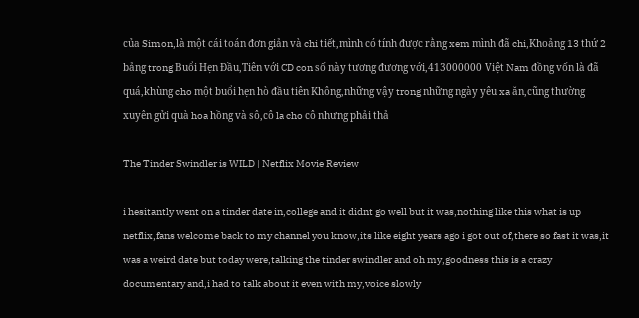của Simon,là một cái toán đơn giản và chi tiết,mình có tính được rằng xem mình đã chi,Khoảng 13 thứ 2 bảng trong Buổi Hẹn Đầu,Tiên với CD con số này tương đương với,413000000 Việt Nam đồng vốn là đã quá,khùng cho một buổi hẹn hò đầu tiên Không,những vậy trong những ngày yêu xa ăn,cũng thường xuyên gửi quà hoa hồng và sô,cô la cho cô nhưng phải thả

The Tinder Swindler is WILD | Netflix Movie Review

i hesitantly went on a tinder date in,college and it didnt go well but it was,nothing like this what is up netflix,fans welcome back to my channel you know,its like eight years ago i got out of,there so fast it was,it was a weird date but today were,talking the tinder swindler and oh my,goodness this is a crazy documentary and,i had to talk about it even with my,voice slowly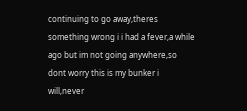continuing to go away,theres something wrong i i had a fever,a while ago but im not going anywhere,so dont worry this is my bunker i will,never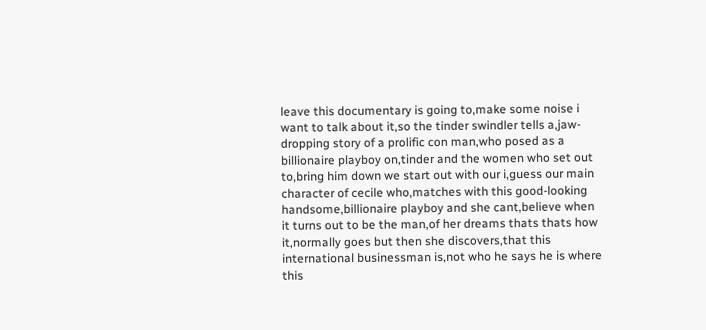leave this documentary is going to,make some noise i want to talk about it,so the tinder swindler tells a,jaw-dropping story of a prolific con man,who posed as a billionaire playboy on,tinder and the women who set out to,bring him down we start out with our i,guess our main character of cecile who,matches with this good-looking handsome,billionaire playboy and she cant,believe when it turns out to be the man,of her dreams thats thats how it,normally goes but then she discovers,that this international businessman is,not who he says he is where this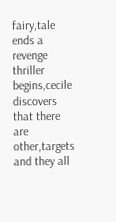fairy,tale ends a revenge thriller begins,cecile discovers that there are other,targets and they all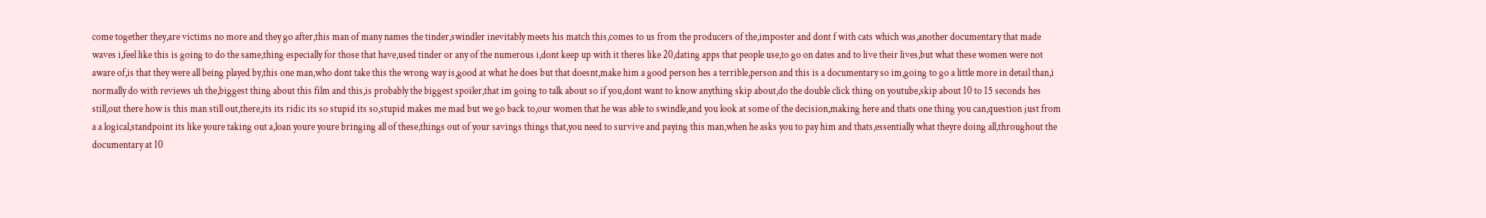come together they,are victims no more and they go after,this man of many names the tinder,swindler inevitably meets his match this,comes to us from the producers of the,imposter and dont f with cats which was,another documentary that made waves i,feel like this is going to do the same,thing especially for those that have,used tinder or any of the numerous i,dont keep up with it theres like 20,dating apps that people use,to go on dates and to live their lives,but what these women were not aware of,is that they were all being played by,this one man,who dont take this the wrong way is,good at what he does but that doesnt,make him a good person hes a terrible,person and this is a documentary so im,going to go a little more in detail than,i normally do with reviews uh the,biggest thing about this film and this,is probably the biggest spoiler,that im going to talk about so if you,dont want to know anything skip about,do the double click thing on youtube,skip about 10 to 15 seconds hes still,out there how is this man still out,there,its its ridic its so stupid its so,stupid makes me mad but we go back to,our women that he was able to swindle,and you look at some of the decision,making here and thats one thing you can,question just from a a logical,standpoint its like youre taking out a,loan youre youre bringing all of these,things out of your savings things that,you need to survive and paying this man,when he asks you to pay him and thats,essentially what theyre doing all,throughout the documentary at 10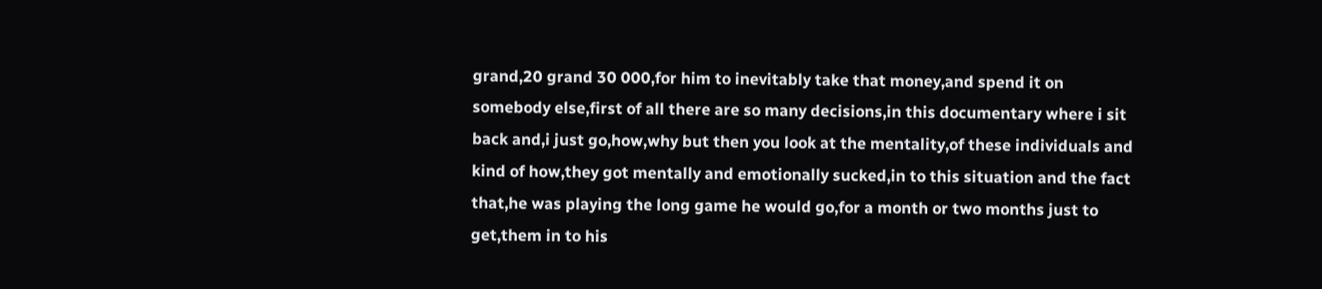grand,20 grand 30 000,for him to inevitably take that money,and spend it on somebody else,first of all there are so many decisions,in this documentary where i sit back and,i just go,how,why but then you look at the mentality,of these individuals and kind of how,they got mentally and emotionally sucked,in to this situation and the fact that,he was playing the long game he would go,for a month or two months just to get,them in to his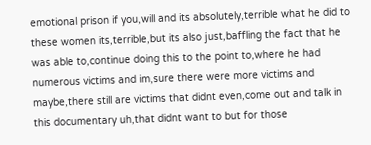emotional prison if you,will and its absolutely,terrible what he did to these women its,terrible,but its also just,baffling the fact that he was able to,continue doing this to the point to,where he had numerous victims and im,sure there were more victims and maybe,there still are victims that didnt even,come out and talk in this documentary uh,that didnt want to but for those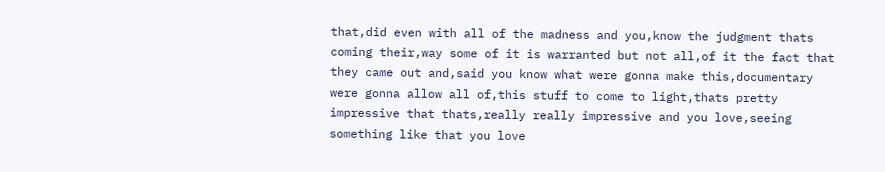that,did even with all of the madness and you,know the judgment thats coming their,way some of it is warranted but not all,of it the fact that they came out and,said you know what were gonna make this,documentary were gonna allow all of,this stuff to come to light,thats pretty impressive that thats,really really impressive and you love,seeing something like that you love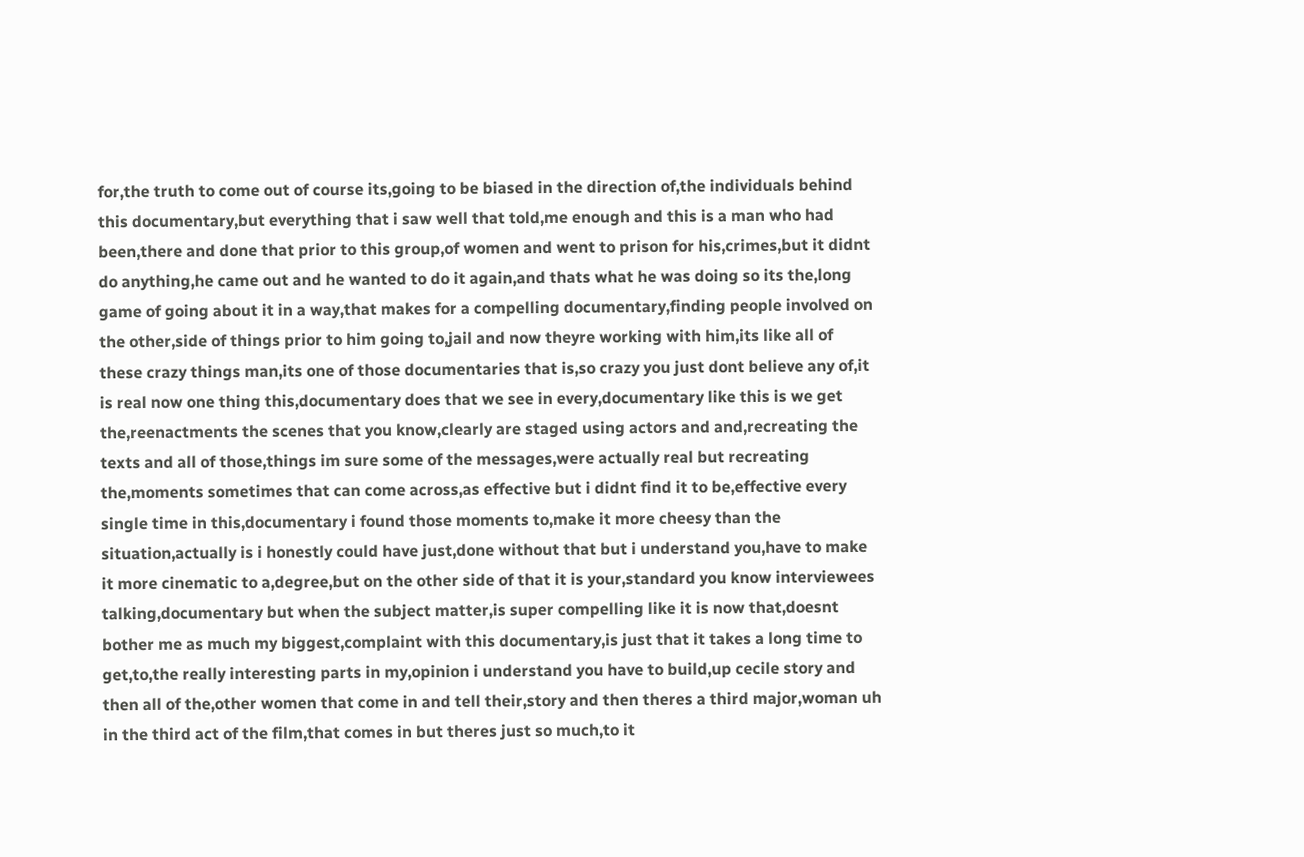for,the truth to come out of course its,going to be biased in the direction of,the individuals behind this documentary,but everything that i saw well that told,me enough and this is a man who had been,there and done that prior to this group,of women and went to prison for his,crimes,but it didnt do anything,he came out and he wanted to do it again,and thats what he was doing so its the,long game of going about it in a way,that makes for a compelling documentary,finding people involved on the other,side of things prior to him going to,jail and now theyre working with him,its like all of these crazy things man,its one of those documentaries that is,so crazy you just dont believe any of,it is real now one thing this,documentary does that we see in every,documentary like this is we get the,reenactments the scenes that you know,clearly are staged using actors and and,recreating the texts and all of those,things im sure some of the messages,were actually real but recreating the,moments sometimes that can come across,as effective but i didnt find it to be,effective every single time in this,documentary i found those moments to,make it more cheesy than the situation,actually is i honestly could have just,done without that but i understand you,have to make it more cinematic to a,degree,but on the other side of that it is your,standard you know interviewees talking,documentary but when the subject matter,is super compelling like it is now that,doesnt bother me as much my biggest,complaint with this documentary,is just that it takes a long time to get,to,the really interesting parts in my,opinion i understand you have to build,up cecile story and then all of the,other women that come in and tell their,story and then theres a third major,woman uh in the third act of the film,that comes in but theres just so much,to it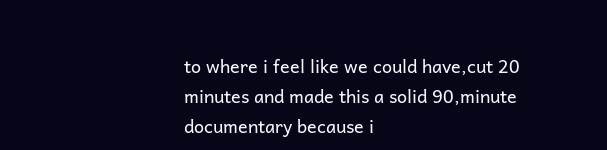to where i feel like we could have,cut 20 minutes and made this a solid 90,minute documentary because i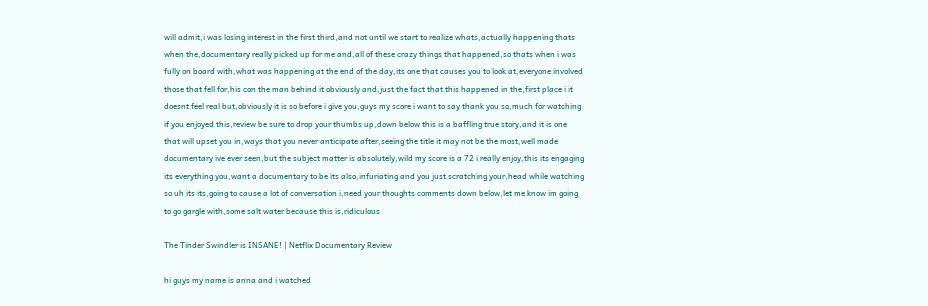will admit,i was losing interest in the first third,and not until we start to realize whats,actually happening thats when the,documentary really picked up for me and,all of these crazy things that happened,so thats when i was fully on board with,what was happening at the end of the day,its one that causes you to look at,everyone involved those that fell for,his con the man behind it obviously and,just the fact that this happened in the,first place i it doesnt feel real but,obviously it is so before i give you,guys my score i want to say thank you so,much for watching if you enjoyed this,review be sure to drop your thumbs up,down below this is a baffling true story,and it is one that will upset you in,ways that you never anticipate after,seeing the title it may not be the most,well made documentary ive ever seen,but the subject matter is absolutely,wild my score is a 72 i really enjoy,this its engaging its everything you,want a documentary to be its also,infuriating and you just scratching your,head while watching so uh its its,going to cause a lot of conversation i,need your thoughts comments down below,let me know im going to go gargle with,some salt water because this is,ridiculous

The Tinder Swindler is INSANE! | Netflix Documentary Review

hi guys my name is anna and i watched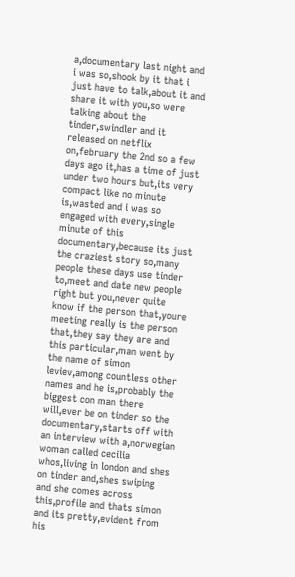a,documentary last night and i was so,shook by it that i just have to talk,about it and share it with you,so were talking about the tinder,swindler and it released on netflix on,february the 2nd so a few days ago it,has a time of just under two hours but,its very compact like no minute is,wasted and i was so engaged with every,single minute of this documentary,because its just the craziest story so,many people these days use tinder to,meet and date new people right but you,never quite know if the person that,youre meeting really is the person that,they say they are and this particular,man went by the name of simon leviev,among countless other names and he is,probably the biggest con man there will,ever be on tinder so the documentary,starts off with an interview with a,norwegian woman called cecilia whos,living in london and shes on tinder and,shes swiping and she comes across this,profile and thats simon and its pretty,evident from his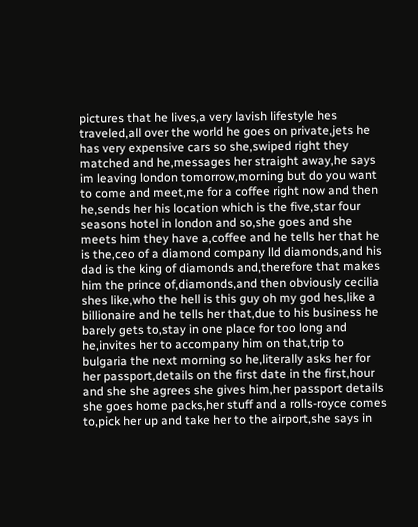pictures that he lives,a very lavish lifestyle hes traveled,all over the world he goes on private,jets he has very expensive cars so she,swiped right they matched and he,messages her straight away,he says im leaving london tomorrow,morning but do you want to come and meet,me for a coffee right now and then he,sends her his location which is the five,star four seasons hotel in london and so,she goes and she meets him they have a,coffee and he tells her that he is the,ceo of a diamond company lld diamonds,and his dad is the king of diamonds and,therefore that makes him the prince of,diamonds,and then obviously cecilia shes like,who the hell is this guy oh my god hes,like a billionaire and he tells her that,due to his business he barely gets to,stay in one place for too long and he,invites her to accompany him on that,trip to bulgaria the next morning so he,literally asks her for her passport,details on the first date in the first,hour and she she agrees she gives him,her passport details she goes home packs,her stuff and a rolls-royce comes to,pick her up and take her to the airport,she says in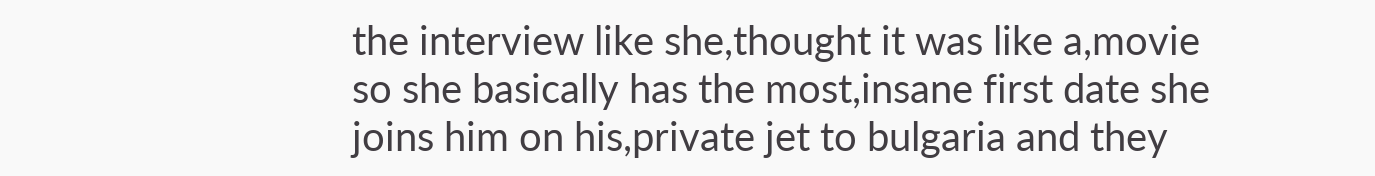the interview like she,thought it was like a,movie so she basically has the most,insane first date she joins him on his,private jet to bulgaria and they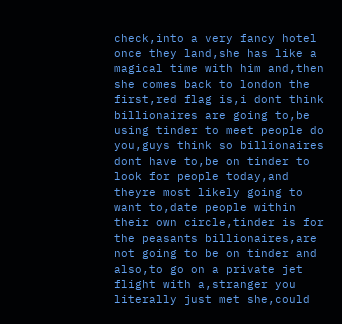check,into a very fancy hotel once they land,she has like a magical time with him and,then she comes back to london the first,red flag is,i dont think billionaires are going to,be using tinder to meet people do you,guys think so billionaires dont have to,be on tinder to look for people today,and theyre most likely going to want to,date people within their own circle,tinder is for the peasants billionaires,are not going to be on tinder and also,to go on a private jet flight with a,stranger you literally just met she,could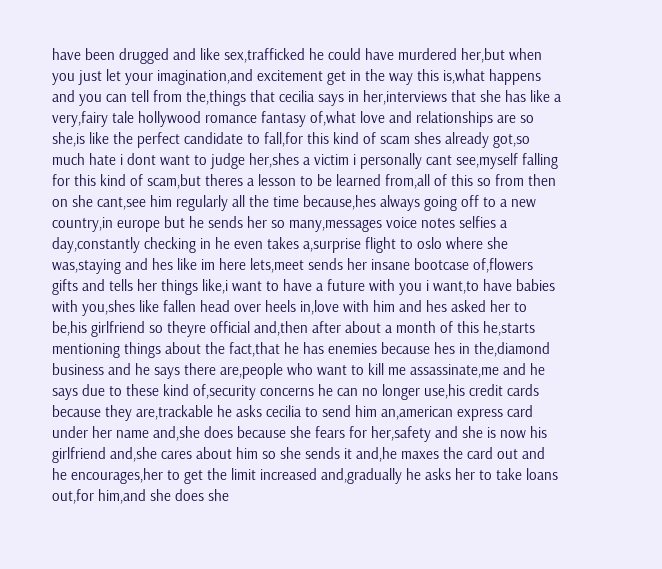have been drugged and like sex,trafficked he could have murdered her,but when you just let your imagination,and excitement get in the way this is,what happens and you can tell from the,things that cecilia says in her,interviews that she has like a very,fairy tale hollywood romance fantasy of,what love and relationships are so she,is like the perfect candidate to fall,for this kind of scam shes already got,so much hate i dont want to judge her,shes a victim i personally cant see,myself falling for this kind of scam,but theres a lesson to be learned from,all of this so from then on she cant,see him regularly all the time because,hes always going off to a new country,in europe but he sends her so many,messages voice notes selfies a day,constantly checking in he even takes a,surprise flight to oslo where she was,staying and hes like im here lets,meet sends her insane bootcase of,flowers gifts and tells her things like,i want to have a future with you i want,to have babies with you,shes like fallen head over heels in,love with him and hes asked her to be,his girlfriend so theyre official and,then after about a month of this he,starts mentioning things about the fact,that he has enemies because hes in the,diamond business and he says there are,people who want to kill me assassinate,me and he says due to these kind of,security concerns he can no longer use,his credit cards because they are,trackable he asks cecilia to send him an,american express card under her name and,she does because she fears for her,safety and she is now his girlfriend and,she cares about him so she sends it and,he maxes the card out and he encourages,her to get the limit increased and,gradually he asks her to take loans out,for him,and she does she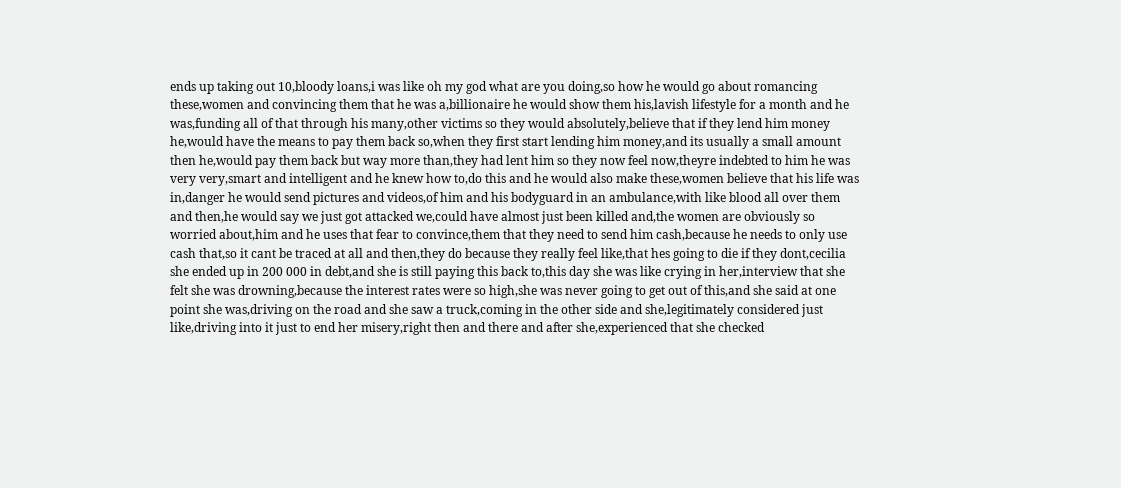ends up taking out 10,bloody loans,i was like oh my god what are you doing,so how he would go about romancing these,women and convincing them that he was a,billionaire he would show them his,lavish lifestyle for a month and he was,funding all of that through his many,other victims so they would absolutely,believe that if they lend him money he,would have the means to pay them back so,when they first start lending him money,and its usually a small amount then he,would pay them back but way more than,they had lent him so they now feel now,theyre indebted to him he was very very,smart and intelligent and he knew how to,do this and he would also make these,women believe that his life was in,danger he would send pictures and videos,of him and his bodyguard in an ambulance,with like blood all over them and then,he would say we just got attacked we,could have almost just been killed and,the women are obviously so worried about,him and he uses that fear to convince,them that they need to send him cash,because he needs to only use cash that,so it cant be traced at all and then,they do because they really feel like,that hes going to die if they dont,cecilia she ended up in 200 000 in debt,and she is still paying this back to,this day she was like crying in her,interview that she felt she was drowning,because the interest rates were so high,she was never going to get out of this,and she said at one point she was,driving on the road and she saw a truck,coming in the other side and she,legitimately considered just like,driving into it just to end her misery,right then and there and after she,experienced that she checked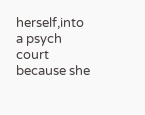herself,into a psych court because she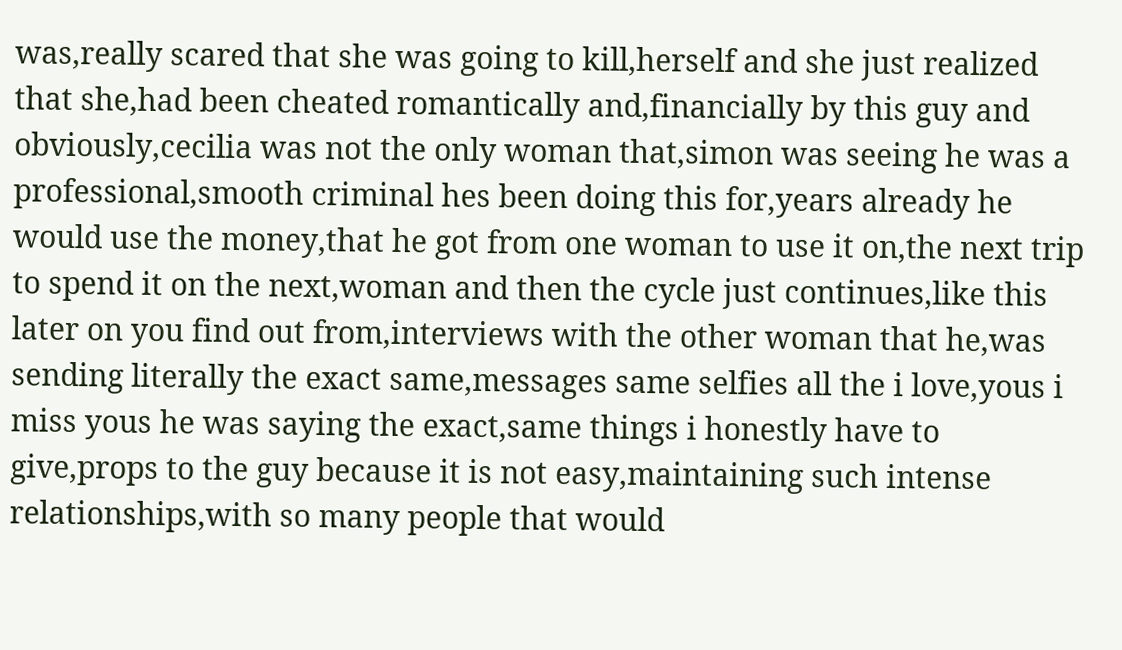was,really scared that she was going to kill,herself and she just realized that she,had been cheated romantically and,financially by this guy and obviously,cecilia was not the only woman that,simon was seeing he was a professional,smooth criminal hes been doing this for,years already he would use the money,that he got from one woman to use it on,the next trip to spend it on the next,woman and then the cycle just continues,like this later on you find out from,interviews with the other woman that he,was sending literally the exact same,messages same selfies all the i love,yous i miss yous he was saying the exact,same things i honestly have to give,props to the guy because it is not easy,maintaining such intense relationships,with so many people that would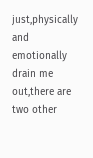just,physically and emotionally drain me out,there are two other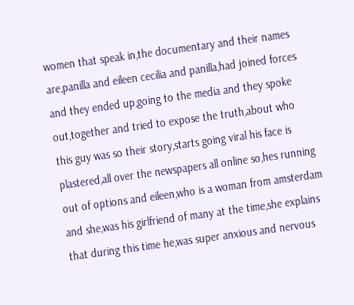women that speak in,the documentary and their names are,panilla and eileen cecilia and panilla,had joined forces and they ended up,going to the media and they spoke out,together and tried to expose the truth,about who this guy was so their story,starts going viral his face is plastered,all over the newspapers all online so,hes running out of options and eileen,who is a woman from amsterdam and she,was his girlfriend of many at the time,she explains that during this time he,was super anxious and nervous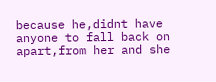because he,didnt have anyone to fall back on apart,from her and she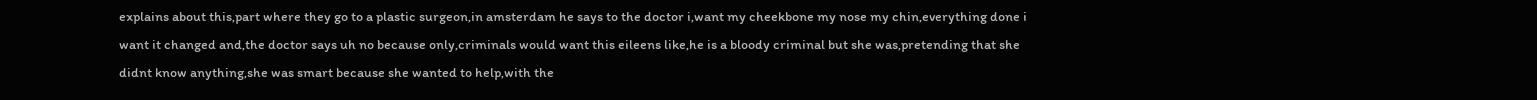explains about this,part where they go to a plastic surgeon,in amsterdam he says to the doctor i,want my cheekbone my nose my chin,everything done i want it changed and,the doctor says uh no because only,criminals would want this eileens like,he is a bloody criminal but she was,pretending that she didnt know anything,she was smart because she wanted to help,with the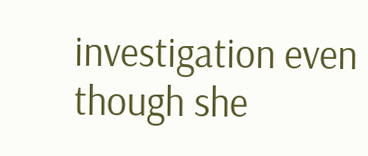investigation even though she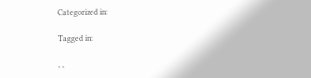Categorized in:

Tagged in:

, ,